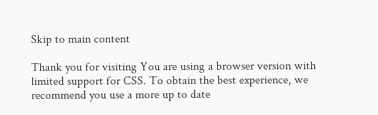Skip to main content

Thank you for visiting You are using a browser version with limited support for CSS. To obtain the best experience, we recommend you use a more up to date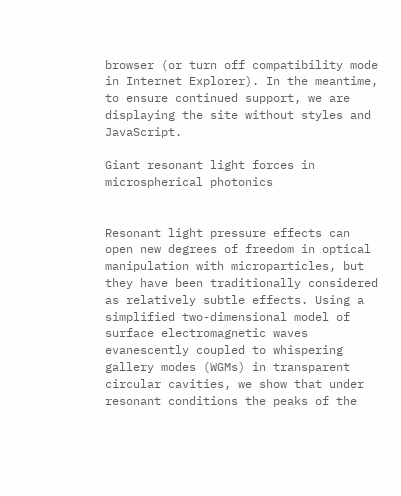browser (or turn off compatibility mode in Internet Explorer). In the meantime, to ensure continued support, we are displaying the site without styles and JavaScript.

Giant resonant light forces in microspherical photonics


Resonant light pressure effects can open new degrees of freedom in optical manipulation with microparticles, but they have been traditionally considered as relatively subtle effects. Using a simplified two-dimensional model of surface electromagnetic waves evanescently coupled to whispering gallery modes (WGMs) in transparent circular cavities, we show that under resonant conditions the peaks of the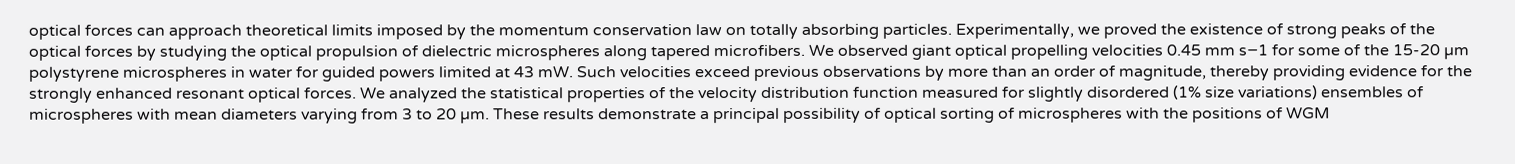optical forces can approach theoretical limits imposed by the momentum conservation law on totally absorbing particles. Experimentally, we proved the existence of strong peaks of the optical forces by studying the optical propulsion of dielectric microspheres along tapered microfibers. We observed giant optical propelling velocities 0.45 mm s−1 for some of the 15-20 µm polystyrene microspheres in water for guided powers limited at 43 mW. Such velocities exceed previous observations by more than an order of magnitude, thereby providing evidence for the strongly enhanced resonant optical forces. We analyzed the statistical properties of the velocity distribution function measured for slightly disordered (1% size variations) ensembles of microspheres with mean diameters varying from 3 to 20 µm. These results demonstrate a principal possibility of optical sorting of microspheres with the positions of WGM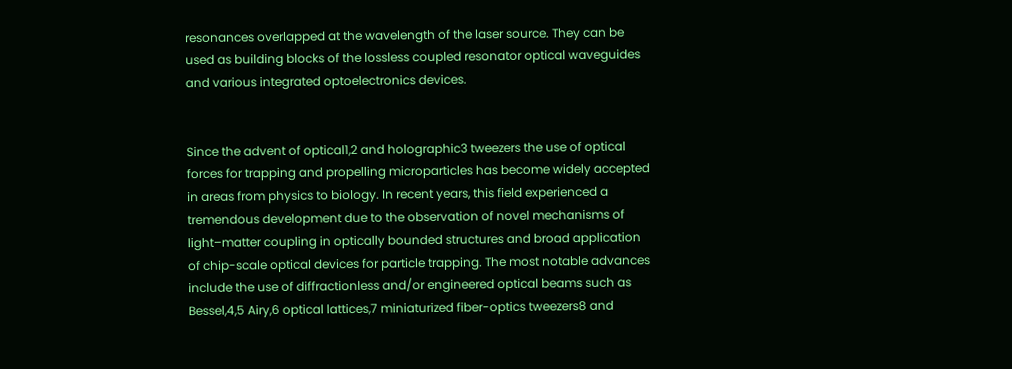resonances overlapped at the wavelength of the laser source. They can be used as building blocks of the lossless coupled resonator optical waveguides and various integrated optoelectronics devices.


Since the advent of optical1,2 and holographic3 tweezers the use of optical forces for trapping and propelling microparticles has become widely accepted in areas from physics to biology. In recent years, this field experienced a tremendous development due to the observation of novel mechanisms of light–matter coupling in optically bounded structures and broad application of chip-scale optical devices for particle trapping. The most notable advances include the use of diffractionless and/or engineered optical beams such as Bessel,4,5 Airy,6 optical lattices,7 miniaturized fiber-optics tweezers8 and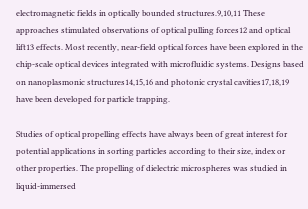electromagnetic fields in optically bounded structures.9,10,11 These approaches stimulated observations of optical pulling forces12 and optical lift13 effects. Most recently, near-field optical forces have been explored in the chip-scale optical devices integrated with microfluidic systems. Designs based on nanoplasmonic structures14,15,16 and photonic crystal cavities17,18,19 have been developed for particle trapping.

Studies of optical propelling effects have always been of great interest for potential applications in sorting particles according to their size, index or other properties. The propelling of dielectric microspheres was studied in liquid-immersed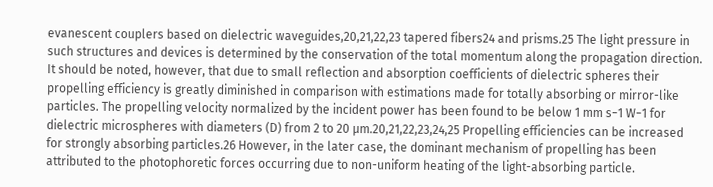evanescent couplers based on dielectric waveguides,20,21,22,23 tapered fibers24 and prisms.25 The light pressure in such structures and devices is determined by the conservation of the total momentum along the propagation direction. It should be noted, however, that due to small reflection and absorption coefficients of dielectric spheres their propelling efficiency is greatly diminished in comparison with estimations made for totally absorbing or mirror-like particles. The propelling velocity normalized by the incident power has been found to be below 1 mm s−1 W−1 for dielectric microspheres with diameters (D) from 2 to 20 µm.20,21,22,23,24,25 Propelling efficiencies can be increased for strongly absorbing particles.26 However, in the later case, the dominant mechanism of propelling has been attributed to the photophoretic forces occurring due to non-uniform heating of the light-absorbing particle.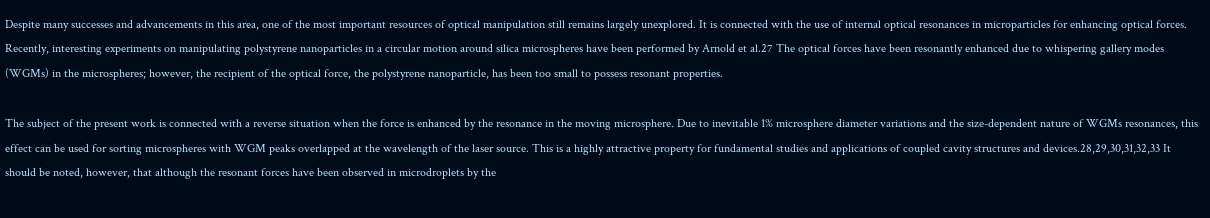Despite many successes and advancements in this area, one of the most important resources of optical manipulation still remains largely unexplored. It is connected with the use of internal optical resonances in microparticles for enhancing optical forces. Recently, interesting experiments on manipulating polystyrene nanoparticles in a circular motion around silica microspheres have been performed by Arnold et al.27 The optical forces have been resonantly enhanced due to whispering gallery modes (WGMs) in the microspheres; however, the recipient of the optical force, the polystyrene nanoparticle, has been too small to possess resonant properties.

The subject of the present work is connected with a reverse situation when the force is enhanced by the resonance in the moving microsphere. Due to inevitable 1% microsphere diameter variations and the size-dependent nature of WGMs resonances, this effect can be used for sorting microspheres with WGM peaks overlapped at the wavelength of the laser source. This is a highly attractive property for fundamental studies and applications of coupled cavity structures and devices.28,29,30,31,32,33 It should be noted, however, that although the resonant forces have been observed in microdroplets by the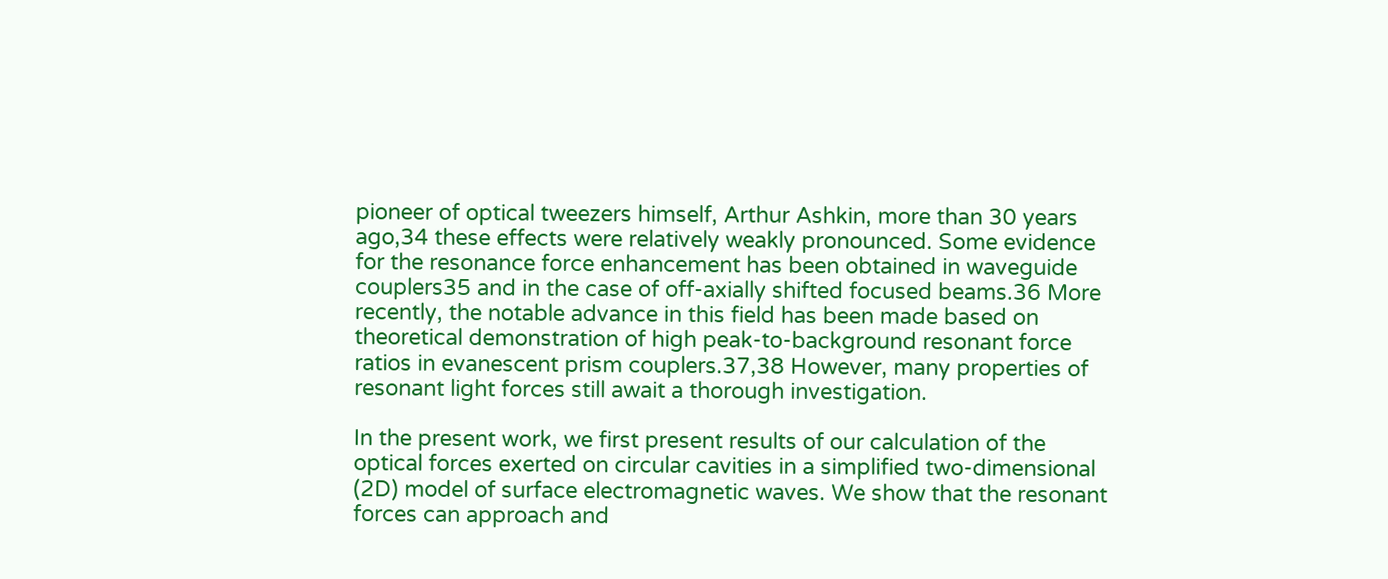pioneer of optical tweezers himself, Arthur Ashkin, more than 30 years ago,34 these effects were relatively weakly pronounced. Some evidence for the resonance force enhancement has been obtained in waveguide couplers35 and in the case of off-axially shifted focused beams.36 More recently, the notable advance in this field has been made based on theoretical demonstration of high peak-to-background resonant force ratios in evanescent prism couplers.37,38 However, many properties of resonant light forces still await a thorough investigation.

In the present work, we first present results of our calculation of the optical forces exerted on circular cavities in a simplified two-dimensional (2D) model of surface electromagnetic waves. We show that the resonant forces can approach and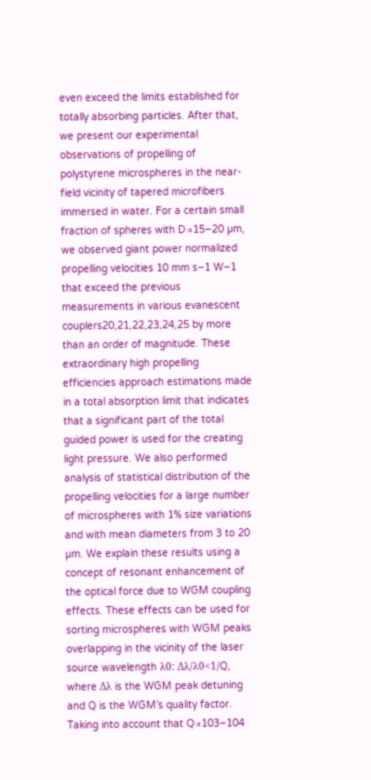even exceed the limits established for totally absorbing particles. After that, we present our experimental observations of propelling of polystyrene microspheres in the near-field vicinity of tapered microfibers immersed in water. For a certain small fraction of spheres with D≈15–20 µm, we observed giant power normalized propelling velocities 10 mm s−1 W−1 that exceed the previous measurements in various evanescent couplers20,21,22,23,24,25 by more than an order of magnitude. These extraordinary high propelling efficiencies approach estimations made in a total absorption limit that indicates that a significant part of the total guided power is used for the creating light pressure. We also performed analysis of statistical distribution of the propelling velocities for a large number of microspheres with 1% size variations and with mean diameters from 3 to 20 µm. We explain these results using a concept of resonant enhancement of the optical force due to WGM coupling effects. These effects can be used for sorting microspheres with WGM peaks overlapping in the vicinity of the laser source wavelength λ0: Δλ/λ0<1/Q, where Δλ is the WGM peak detuning and Q is the WGM’s quality factor. Taking into account that Q≈103–104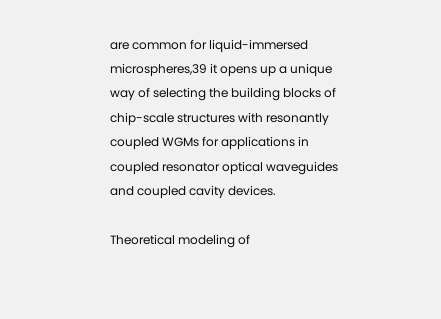are common for liquid-immersed microspheres,39 it opens up a unique way of selecting the building blocks of chip-scale structures with resonantly coupled WGMs for applications in coupled resonator optical waveguides and coupled cavity devices.

Theoretical modeling of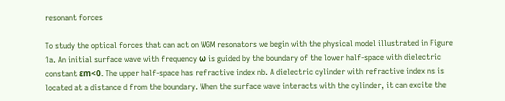resonant forces

To study the optical forces that can act on WGM resonators we begin with the physical model illustrated in Figure 1a. An initial surface wave with frequency ω is guided by the boundary of the lower half-space with dielectric constant εm<0. The upper half-space has refractive index nb. A dielectric cylinder with refractive index ns is located at a distance d from the boundary. When the surface wave interacts with the cylinder, it can excite the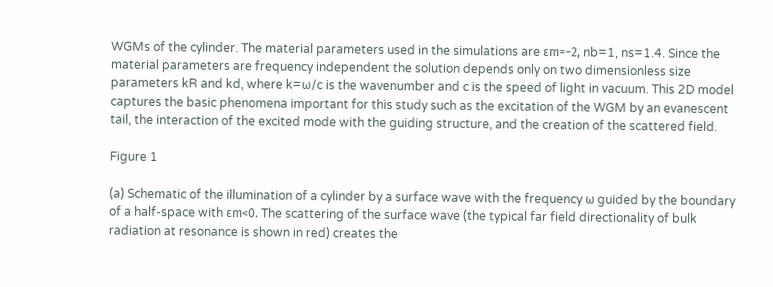WGMs of the cylinder. The material parameters used in the simulations are εm=−2, nb=1, ns=1.4. Since the material parameters are frequency independent the solution depends only on two dimensionless size parameters kR and kd, where k=ω/c is the wavenumber and c is the speed of light in vacuum. This 2D model captures the basic phenomena important for this study such as the excitation of the WGM by an evanescent tail, the interaction of the excited mode with the guiding structure, and the creation of the scattered field.

Figure 1

(a) Schematic of the illumination of a cylinder by a surface wave with the frequency ω guided by the boundary of a half-space with εm<0. The scattering of the surface wave (the typical far field directionality of bulk radiation at resonance is shown in red) creates the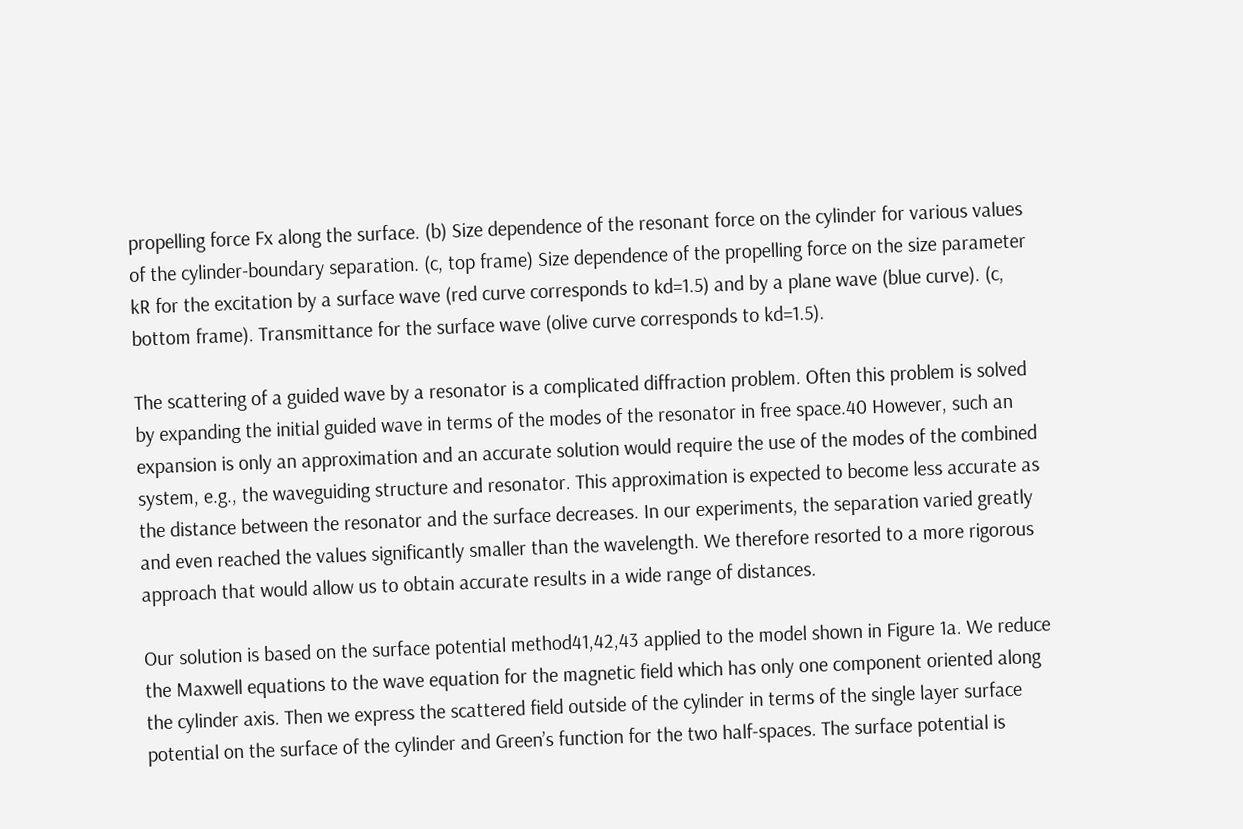propelling force Fx along the surface. (b) Size dependence of the resonant force on the cylinder for various values of the cylinder-boundary separation. (c, top frame) Size dependence of the propelling force on the size parameter kR for the excitation by a surface wave (red curve corresponds to kd=1.5) and by a plane wave (blue curve). (c, bottom frame). Transmittance for the surface wave (olive curve corresponds to kd=1.5).

The scattering of a guided wave by a resonator is a complicated diffraction problem. Often this problem is solved by expanding the initial guided wave in terms of the modes of the resonator in free space.40 However, such an expansion is only an approximation and an accurate solution would require the use of the modes of the combined system, e.g., the waveguiding structure and resonator. This approximation is expected to become less accurate as the distance between the resonator and the surface decreases. In our experiments, the separation varied greatly and even reached the values significantly smaller than the wavelength. We therefore resorted to a more rigorous approach that would allow us to obtain accurate results in a wide range of distances.

Our solution is based on the surface potential method41,42,43 applied to the model shown in Figure 1a. We reduce the Maxwell equations to the wave equation for the magnetic field which has only one component oriented along the cylinder axis. Then we express the scattered field outside of the cylinder in terms of the single layer surface potential on the surface of the cylinder and Green’s function for the two half-spaces. The surface potential is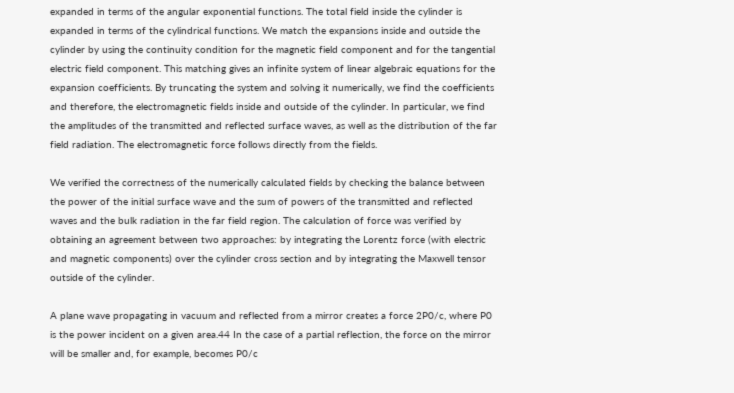expanded in terms of the angular exponential functions. The total field inside the cylinder is expanded in terms of the cylindrical functions. We match the expansions inside and outside the cylinder by using the continuity condition for the magnetic field component and for the tangential electric field component. This matching gives an infinite system of linear algebraic equations for the expansion coefficients. By truncating the system and solving it numerically, we find the coefficients and therefore, the electromagnetic fields inside and outside of the cylinder. In particular, we find the amplitudes of the transmitted and reflected surface waves, as well as the distribution of the far field radiation. The electromagnetic force follows directly from the fields.

We verified the correctness of the numerically calculated fields by checking the balance between the power of the initial surface wave and the sum of powers of the transmitted and reflected waves and the bulk radiation in the far field region. The calculation of force was verified by obtaining an agreement between two approaches: by integrating the Lorentz force (with electric and magnetic components) over the cylinder cross section and by integrating the Maxwell tensor outside of the cylinder.

A plane wave propagating in vacuum and reflected from a mirror creates a force 2P0/c, where P0 is the power incident on a given area.44 In the case of a partial reflection, the force on the mirror will be smaller and, for example, becomes P0/c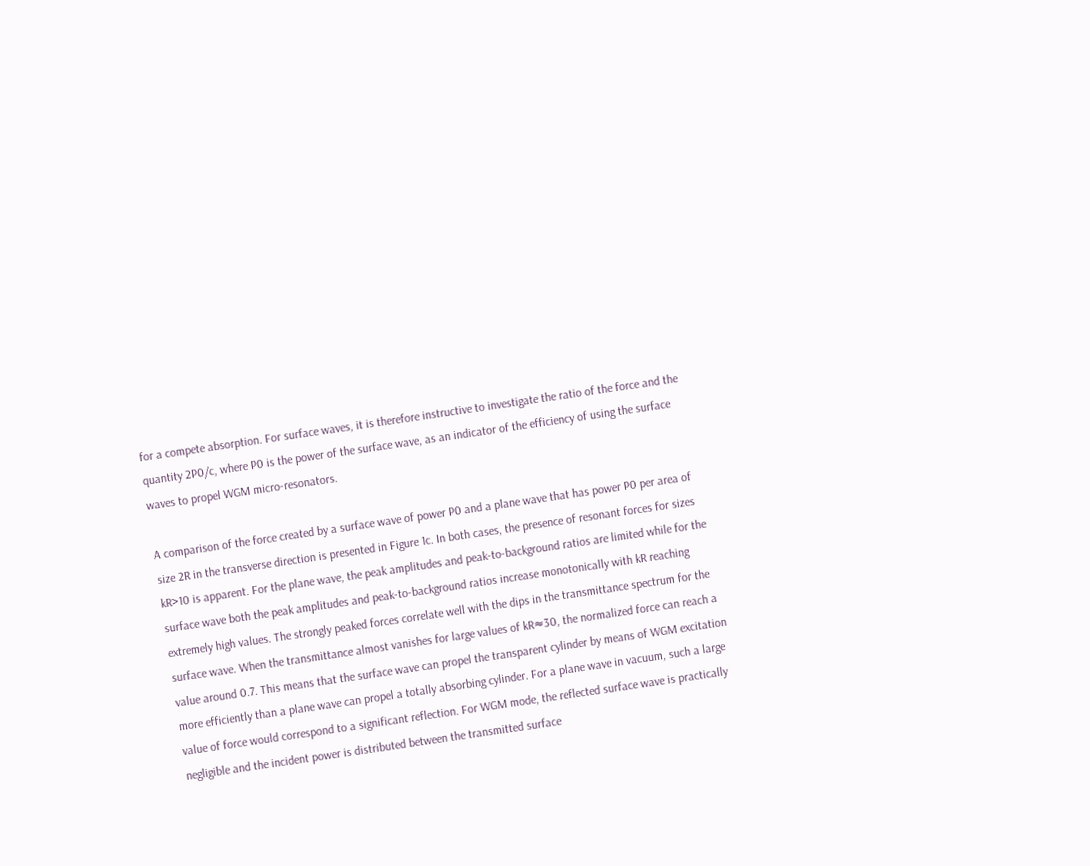for a compete absorption. For surface waves, it is therefore instructive to investigate the ratio of the force and the quantity 2P0/c, where P0 is the power of the surface wave, as an indicator of the efficiency of using the surface waves to propel WGM micro-resonators.

A comparison of the force created by a surface wave of power P0 and a plane wave that has power P0 per area of size 2R in the transverse direction is presented in Figure 1c. In both cases, the presence of resonant forces for sizes kR>10 is apparent. For the plane wave, the peak amplitudes and peak-to-background ratios are limited while for the surface wave both the peak amplitudes and peak-to-background ratios increase monotonically with kR reaching extremely high values. The strongly peaked forces correlate well with the dips in the transmittance spectrum for the surface wave. When the transmittance almost vanishes for large values of kR≈30, the normalized force can reach a value around 0.7. This means that the surface wave can propel the transparent cylinder by means of WGM excitation more efficiently than a plane wave can propel a totally absorbing cylinder. For a plane wave in vacuum, such a large value of force would correspond to a significant reflection. For WGM mode, the reflected surface wave is practically negligible and the incident power is distributed between the transmitted surface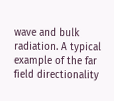wave and bulk radiation. A typical example of the far field directionality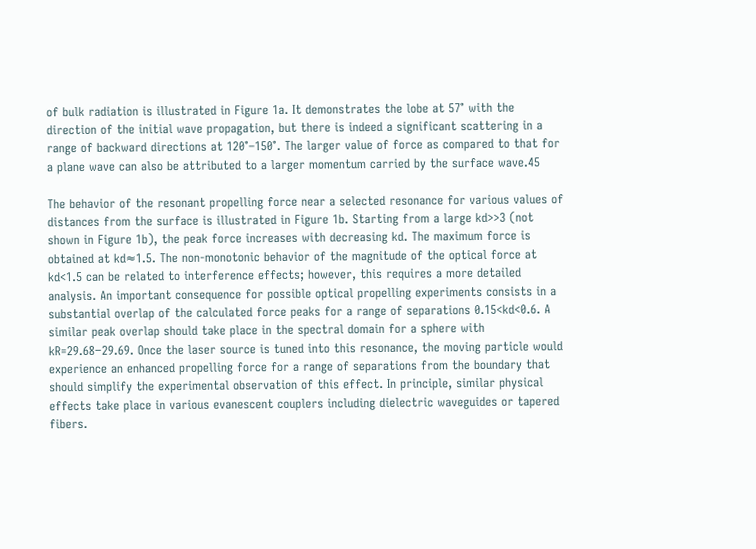of bulk radiation is illustrated in Figure 1a. It demonstrates the lobe at 57° with the direction of the initial wave propagation, but there is indeed a significant scattering in a range of backward directions at 120°–150°. The larger value of force as compared to that for a plane wave can also be attributed to a larger momentum carried by the surface wave.45

The behavior of the resonant propelling force near a selected resonance for various values of distances from the surface is illustrated in Figure 1b. Starting from a large kd>>3 (not shown in Figure 1b), the peak force increases with decreasing kd. The maximum force is obtained at kd≈1.5. The non-monotonic behavior of the magnitude of the optical force at kd<1.5 can be related to interference effects; however, this requires a more detailed analysis. An important consequence for possible optical propelling experiments consists in a substantial overlap of the calculated force peaks for a range of separations 0.15<kd<0.6. A similar peak overlap should take place in the spectral domain for a sphere with kR=29.68−29.69. Once the laser source is tuned into this resonance, the moving particle would experience an enhanced propelling force for a range of separations from the boundary that should simplify the experimental observation of this effect. In principle, similar physical effects take place in various evanescent couplers including dielectric waveguides or tapered fibers.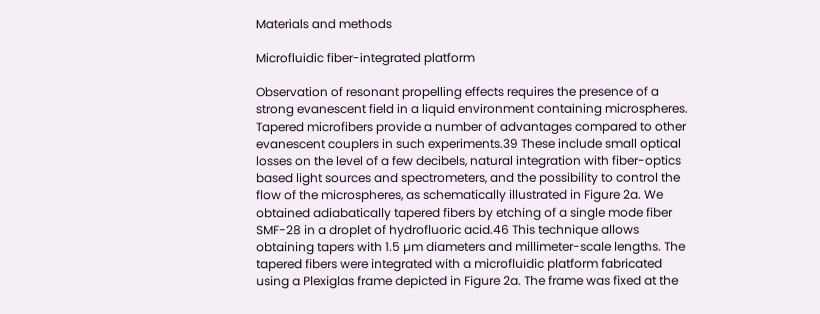Materials and methods

Microfluidic fiber-integrated platform

Observation of resonant propelling effects requires the presence of a strong evanescent field in a liquid environment containing microspheres. Tapered microfibers provide a number of advantages compared to other evanescent couplers in such experiments.39 These include small optical losses on the level of a few decibels, natural integration with fiber-optics based light sources and spectrometers, and the possibility to control the flow of the microspheres, as schematically illustrated in Figure 2a. We obtained adiabatically tapered fibers by etching of a single mode fiber SMF-28 in a droplet of hydrofluoric acid.46 This technique allows obtaining tapers with 1.5 µm diameters and millimeter-scale lengths. The tapered fibers were integrated with a microfluidic platform fabricated using a Plexiglas frame depicted in Figure 2a. The frame was fixed at the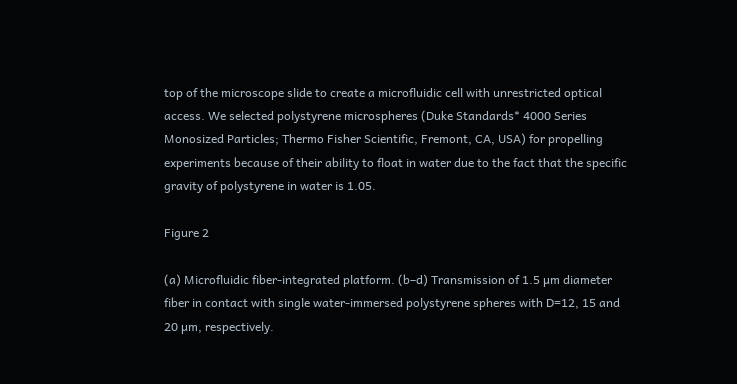top of the microscope slide to create a microfluidic cell with unrestricted optical access. We selected polystyrene microspheres (Duke Standards* 4000 Series Monosized Particles; Thermo Fisher Scientific, Fremont, CA, USA) for propelling experiments because of their ability to float in water due to the fact that the specific gravity of polystyrene in water is 1.05.

Figure 2

(a) Microfluidic fiber-integrated platform. (b–d) Transmission of 1.5 µm diameter fiber in contact with single water-immersed polystyrene spheres with D=12, 15 and 20 µm, respectively.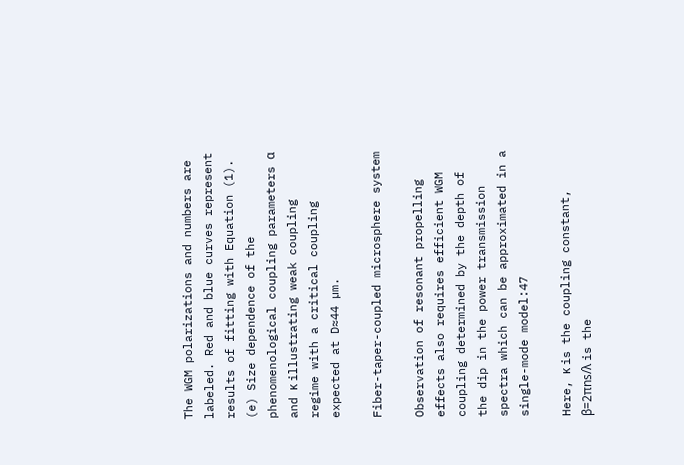The WGM polarizations and numbers are labeled. Red and blue curves represent results of fitting with Equation (1). (e) Size dependence of the phenomenological coupling parameters α and κ illustrating weak coupling regime with a critical coupling expected at D≈44 µm.

Fiber-taper-coupled microsphere system

Observation of resonant propelling effects also requires efficient WGM coupling determined by the depth of the dip in the power transmission spectra which can be approximated in a single-mode model:47

Here, κ is the coupling constant, β=2πns/λ is the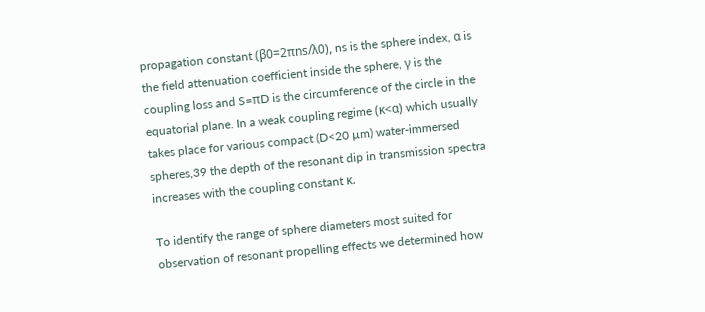propagation constant (β0=2πns/λ0), ns is the sphere index, α is the field attenuation coefficient inside the sphere, γ is the coupling loss and S=πD is the circumference of the circle in the equatorial plane. In a weak coupling regime (κ<α) which usually takes place for various compact (D<20 µm) water-immersed spheres,39 the depth of the resonant dip in transmission spectra increases with the coupling constant κ.

To identify the range of sphere diameters most suited for observation of resonant propelling effects we determined how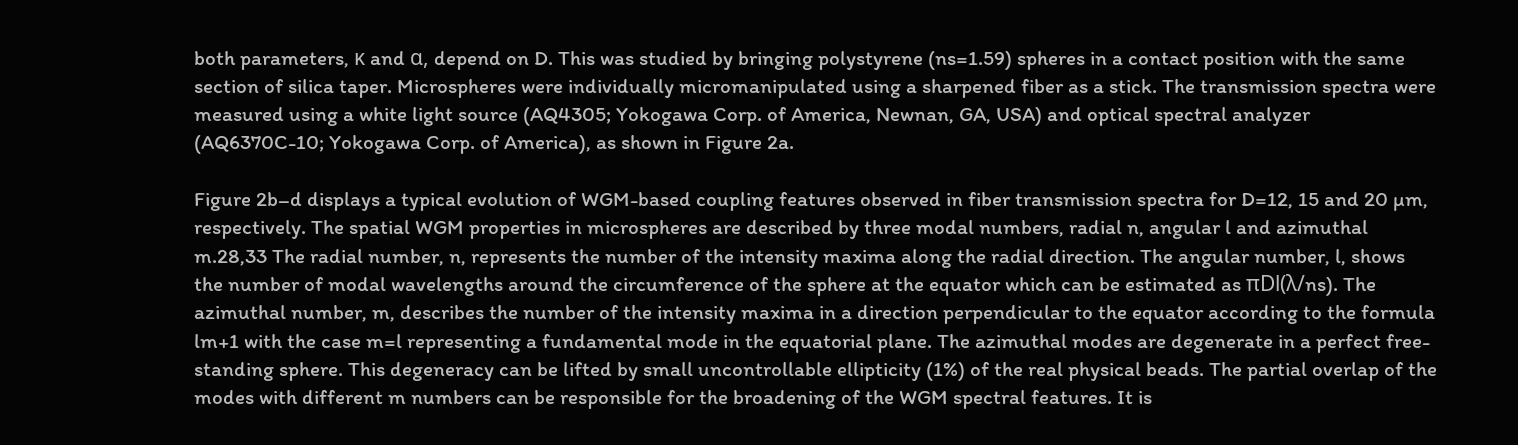both parameters, κ and α, depend on D. This was studied by bringing polystyrene (ns=1.59) spheres in a contact position with the same section of silica taper. Microspheres were individually micromanipulated using a sharpened fiber as a stick. The transmission spectra were measured using a white light source (AQ4305; Yokogawa Corp. of America, Newnan, GA, USA) and optical spectral analyzer (AQ6370C-10; Yokogawa Corp. of America), as shown in Figure 2a.

Figure 2b–d displays a typical evolution of WGM-based coupling features observed in fiber transmission spectra for D=12, 15 and 20 µm, respectively. The spatial WGM properties in microspheres are described by three modal numbers, radial n, angular l and azimuthal m.28,33 The radial number, n, represents the number of the intensity maxima along the radial direction. The angular number, l, shows the number of modal wavelengths around the circumference of the sphere at the equator which can be estimated as πDl(λ/ns). The azimuthal number, m, describes the number of the intensity maxima in a direction perpendicular to the equator according to the formula lm+1 with the case m=l representing a fundamental mode in the equatorial plane. The azimuthal modes are degenerate in a perfect free-standing sphere. This degeneracy can be lifted by small uncontrollable ellipticity (1%) of the real physical beads. The partial overlap of the modes with different m numbers can be responsible for the broadening of the WGM spectral features. It is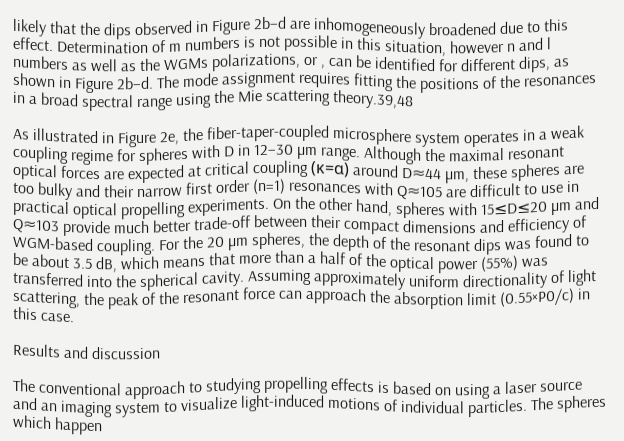likely that the dips observed in Figure 2b–d are inhomogeneously broadened due to this effect. Determination of m numbers is not possible in this situation, however n and l numbers as well as the WGMs polarizations, or , can be identified for different dips, as shown in Figure 2b–d. The mode assignment requires fitting the positions of the resonances in a broad spectral range using the Mie scattering theory.39,48

As illustrated in Figure 2e, the fiber-taper-coupled microsphere system operates in a weak coupling regime for spheres with D in 12–30 µm range. Although the maximal resonant optical forces are expected at critical coupling (κ=α) around D≈44 µm, these spheres are too bulky and their narrow first order (n=1) resonances with Q≈105 are difficult to use in practical optical propelling experiments. On the other hand, spheres with 15≤D≤20 µm and Q≈103 provide much better trade-off between their compact dimensions and efficiency of WGM-based coupling. For the 20 µm spheres, the depth of the resonant dips was found to be about 3.5 dB, which means that more than a half of the optical power (55%) was transferred into the spherical cavity. Assuming approximately uniform directionality of light scattering, the peak of the resonant force can approach the absorption limit (0.55×P0/c) in this case.

Results and discussion

The conventional approach to studying propelling effects is based on using a laser source and an imaging system to visualize light-induced motions of individual particles. The spheres which happen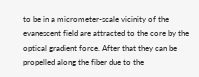to be in a micrometer-scale vicinity of the evanescent field are attracted to the core by the optical gradient force. After that they can be propelled along the fiber due to the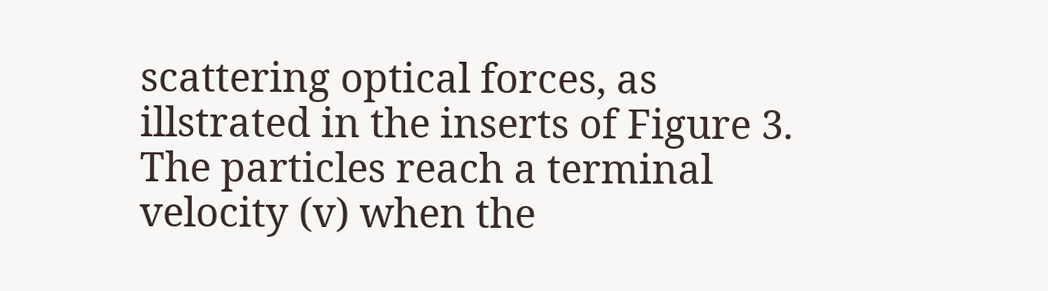scattering optical forces, as illstrated in the inserts of Figure 3. The particles reach a terminal velocity (v) when the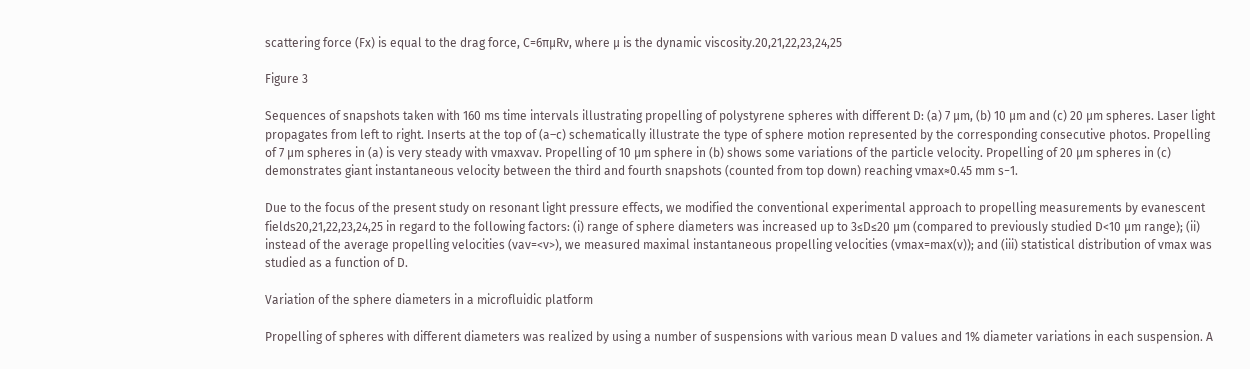scattering force (Fx) is equal to the drag force, C=6πμRv, where μ is the dynamic viscosity.20,21,22,23,24,25

Figure 3

Sequences of snapshots taken with 160 ms time intervals illustrating propelling of polystyrene spheres with different D: (a) 7 µm, (b) 10 µm and (c) 20 µm spheres. Laser light propagates from left to right. Inserts at the top of (a–c) schematically illustrate the type of sphere motion represented by the corresponding consecutive photos. Propelling of 7 µm spheres in (a) is very steady with vmaxvav. Propelling of 10 µm sphere in (b) shows some variations of the particle velocity. Propelling of 20 µm spheres in (c) demonstrates giant instantaneous velocity between the third and fourth snapshots (counted from top down) reaching vmax≈0.45 mm s−1.

Due to the focus of the present study on resonant light pressure effects, we modified the conventional experimental approach to propelling measurements by evanescent fields20,21,22,23,24,25 in regard to the following factors: (i) range of sphere diameters was increased up to 3≤D≤20 µm (compared to previously studied D<10 µm range); (ii) instead of the average propelling velocities (vav=<v>), we measured maximal instantaneous propelling velocities (vmax=max(v)); and (iii) statistical distribution of vmax was studied as a function of D.

Variation of the sphere diameters in a microfluidic platform

Propelling of spheres with different diameters was realized by using a number of suspensions with various mean D values and 1% diameter variations in each suspension. A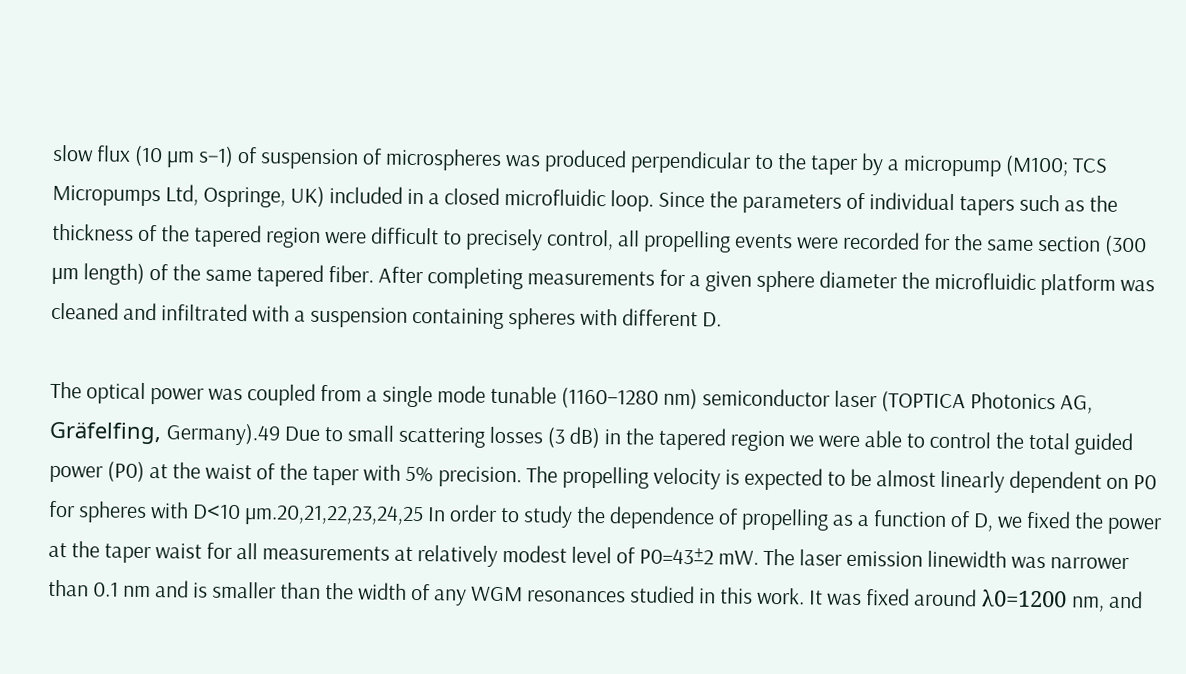slow flux (10 µm s−1) of suspension of microspheres was produced perpendicular to the taper by a micropump (M100; TCS Micropumps Ltd, Ospringe, UK) included in a closed microfluidic loop. Since the parameters of individual tapers such as the thickness of the tapered region were difficult to precisely control, all propelling events were recorded for the same section (300 µm length) of the same tapered fiber. After completing measurements for a given sphere diameter the microfluidic platform was cleaned and infiltrated with a suspension containing spheres with different D.

The optical power was coupled from a single mode tunable (1160–1280 nm) semiconductor laser (TOPTICA Photonics AG, Gräfelfing, Germany).49 Due to small scattering losses (3 dB) in the tapered region we were able to control the total guided power (P0) at the waist of the taper with 5% precision. The propelling velocity is expected to be almost linearly dependent on P0 for spheres with D<10 µm.20,21,22,23,24,25 In order to study the dependence of propelling as a function of D, we fixed the power at the taper waist for all measurements at relatively modest level of P0=43±2 mW. The laser emission linewidth was narrower than 0.1 nm and is smaller than the width of any WGM resonances studied in this work. It was fixed around λ0=1200 nm, and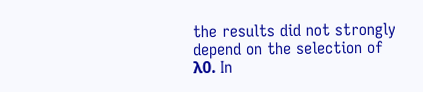the results did not strongly depend on the selection of λ0. In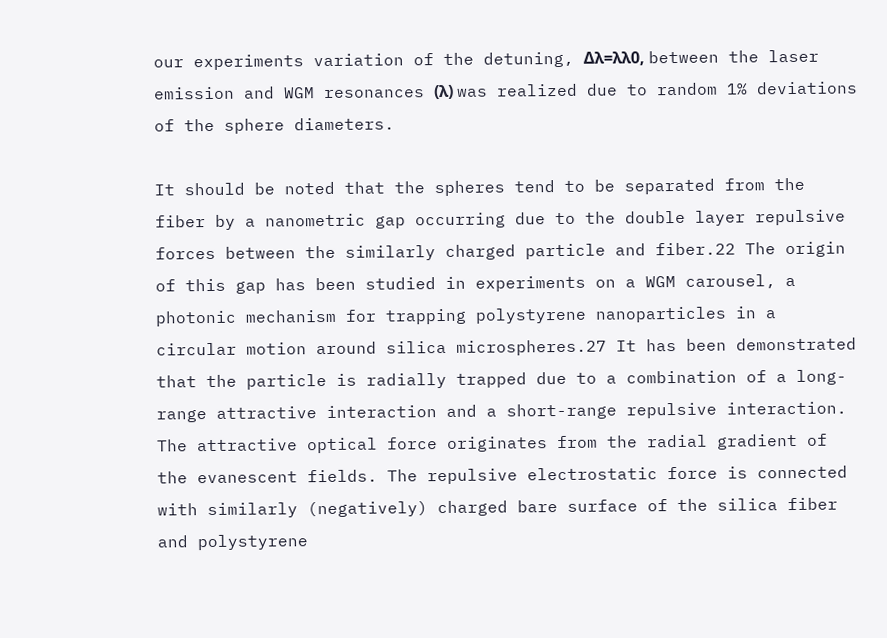our experiments variation of the detuning, Δλ=λλ0, between the laser emission and WGM resonances (λ) was realized due to random 1% deviations of the sphere diameters.

It should be noted that the spheres tend to be separated from the fiber by a nanometric gap occurring due to the double layer repulsive forces between the similarly charged particle and fiber.22 The origin of this gap has been studied in experiments on a WGM carousel, a photonic mechanism for trapping polystyrene nanoparticles in a circular motion around silica microspheres.27 It has been demonstrated that the particle is radially trapped due to a combination of a long-range attractive interaction and a short-range repulsive interaction. The attractive optical force originates from the radial gradient of the evanescent fields. The repulsive electrostatic force is connected with similarly (negatively) charged bare surface of the silica fiber and polystyrene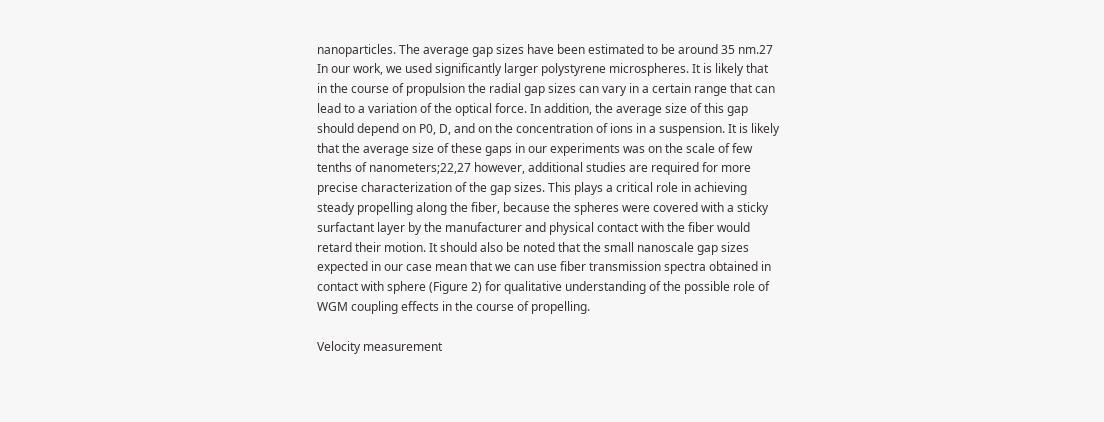nanoparticles. The average gap sizes have been estimated to be around 35 nm.27 In our work, we used significantly larger polystyrene microspheres. It is likely that in the course of propulsion the radial gap sizes can vary in a certain range that can lead to a variation of the optical force. In addition, the average size of this gap should depend on P0, D, and on the concentration of ions in a suspension. It is likely that the average size of these gaps in our experiments was on the scale of few tenths of nanometers;22,27 however, additional studies are required for more precise characterization of the gap sizes. This plays a critical role in achieving steady propelling along the fiber, because the spheres were covered with a sticky surfactant layer by the manufacturer and physical contact with the fiber would retard their motion. It should also be noted that the small nanoscale gap sizes expected in our case mean that we can use fiber transmission spectra obtained in contact with sphere (Figure 2) for qualitative understanding of the possible role of WGM coupling effects in the course of propelling.

Velocity measurement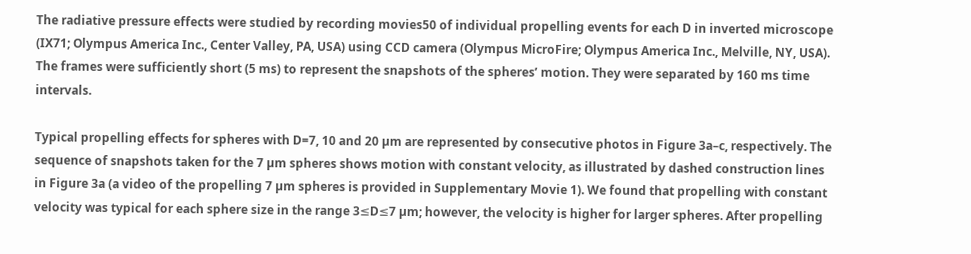The radiative pressure effects were studied by recording movies50 of individual propelling events for each D in inverted microscope (IX71; Olympus America Inc., Center Valley, PA, USA) using CCD camera (Olympus MicroFire; Olympus America Inc., Melville, NY, USA). The frames were sufficiently short (5 ms) to represent the snapshots of the spheres’ motion. They were separated by 160 ms time intervals.

Typical propelling effects for spheres with D=7, 10 and 20 µm are represented by consecutive photos in Figure 3a–c, respectively. The sequence of snapshots taken for the 7 µm spheres shows motion with constant velocity, as illustrated by dashed construction lines in Figure 3a (a video of the propelling 7 µm spheres is provided in Supplementary Movie 1). We found that propelling with constant velocity was typical for each sphere size in the range 3≤D≤7 µm; however, the velocity is higher for larger spheres. After propelling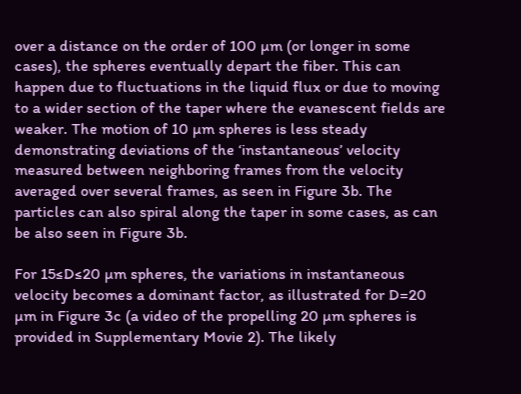over a distance on the order of 100 µm (or longer in some cases), the spheres eventually depart the fiber. This can happen due to fluctuations in the liquid flux or due to moving to a wider section of the taper where the evanescent fields are weaker. The motion of 10 µm spheres is less steady demonstrating deviations of the ‘instantaneous’ velocity measured between neighboring frames from the velocity averaged over several frames, as seen in Figure 3b. The particles can also spiral along the taper in some cases, as can be also seen in Figure 3b.

For 15≤D≤20 µm spheres, the variations in instantaneous velocity becomes a dominant factor, as illustrated for D=20 µm in Figure 3c (a video of the propelling 20 µm spheres is provided in Supplementary Movie 2). The likely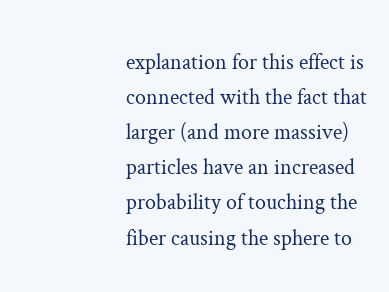explanation for this effect is connected with the fact that larger (and more massive) particles have an increased probability of touching the fiber causing the sphere to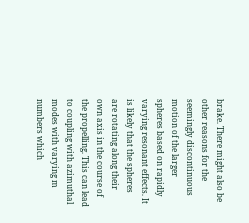brake. There might also be other reasons for the seemingly discontinuous motion of the larger spheres based on rapidly varying resonant effects. It is likely that the spheres are rotating along their own axis in the course of the propelling. This can lead to coupling with azimuthal modes with varying m numbers which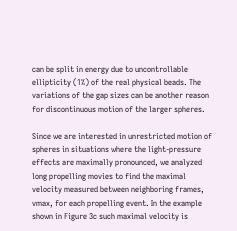can be split in energy due to uncontrollable ellipticity (1%) of the real physical beads. The variations of the gap sizes can be another reason for discontinuous motion of the larger spheres.

Since we are interested in unrestricted motion of spheres in situations where the light-pressure effects are maximally pronounced, we analyzed long propelling movies to find the maximal velocity measured between neighboring frames, vmax, for each propelling event. In the example shown in Figure 3c such maximal velocity is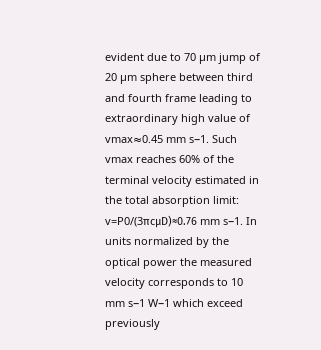evident due to 70 µm jump of 20 µm sphere between third and fourth frame leading to extraordinary high value of vmax≈0.45 mm s−1. Such vmax reaches 60% of the terminal velocity estimated in the total absorption limit: v=P0/(3πcμD)≈0.76 mm s−1. In units normalized by the optical power the measured velocity corresponds to 10 mm s−1 W−1 which exceed previously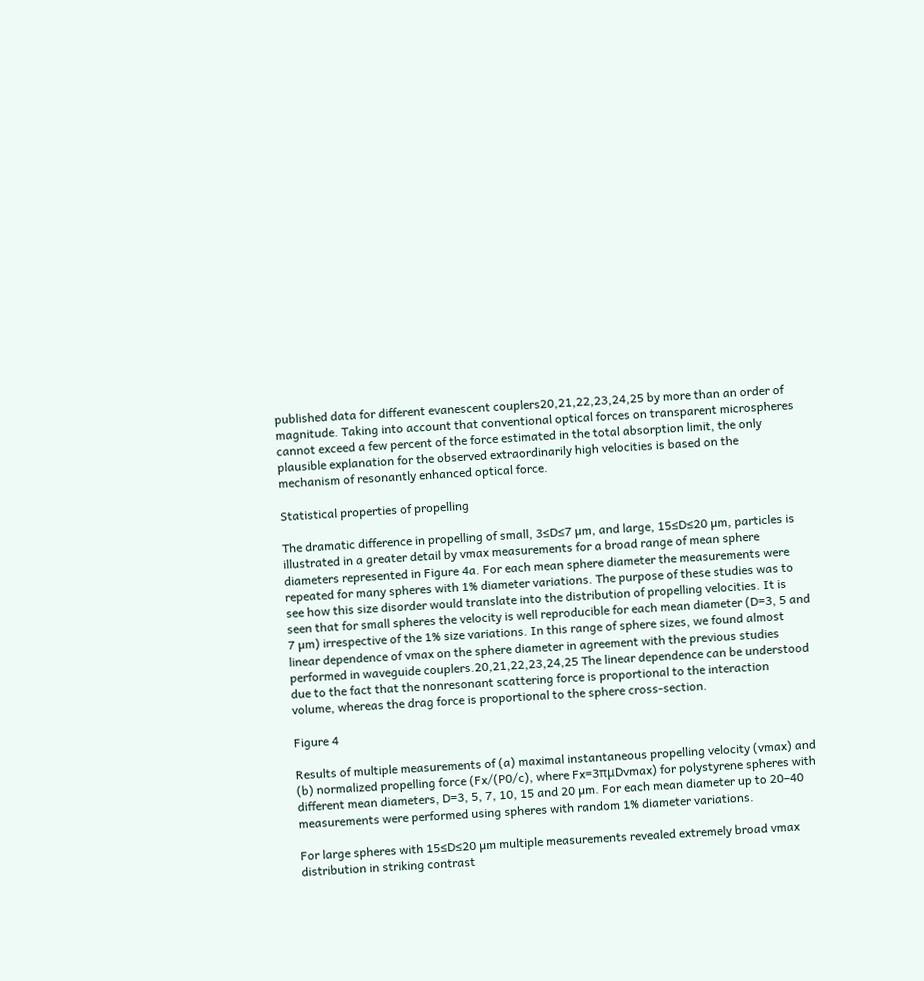published data for different evanescent couplers20,21,22,23,24,25 by more than an order of magnitude. Taking into account that conventional optical forces on transparent microspheres cannot exceed a few percent of the force estimated in the total absorption limit, the only plausible explanation for the observed extraordinarily high velocities is based on the mechanism of resonantly enhanced optical force.

Statistical properties of propelling

The dramatic difference in propelling of small, 3≤D≤7 µm, and large, 15≤D≤20 µm, particles is illustrated in a greater detail by vmax measurements for a broad range of mean sphere diameters represented in Figure 4a. For each mean sphere diameter the measurements were repeated for many spheres with 1% diameter variations. The purpose of these studies was to see how this size disorder would translate into the distribution of propelling velocities. It is seen that for small spheres the velocity is well reproducible for each mean diameter (D=3, 5 and 7 µm) irrespective of the 1% size variations. In this range of sphere sizes, we found almost linear dependence of vmax on the sphere diameter in agreement with the previous studies performed in waveguide couplers.20,21,22,23,24,25 The linear dependence can be understood due to the fact that the nonresonant scattering force is proportional to the interaction volume, whereas the drag force is proportional to the sphere cross-section.

Figure 4

Results of multiple measurements of (a) maximal instantaneous propelling velocity (vmax) and (b) normalized propelling force (Fx/(P0/c), where Fx=3πμDvmax) for polystyrene spheres with different mean diameters, D=3, 5, 7, 10, 15 and 20 µm. For each mean diameter up to 20–40 measurements were performed using spheres with random 1% diameter variations.

For large spheres with 15≤D≤20 µm multiple measurements revealed extremely broad vmax distribution in striking contrast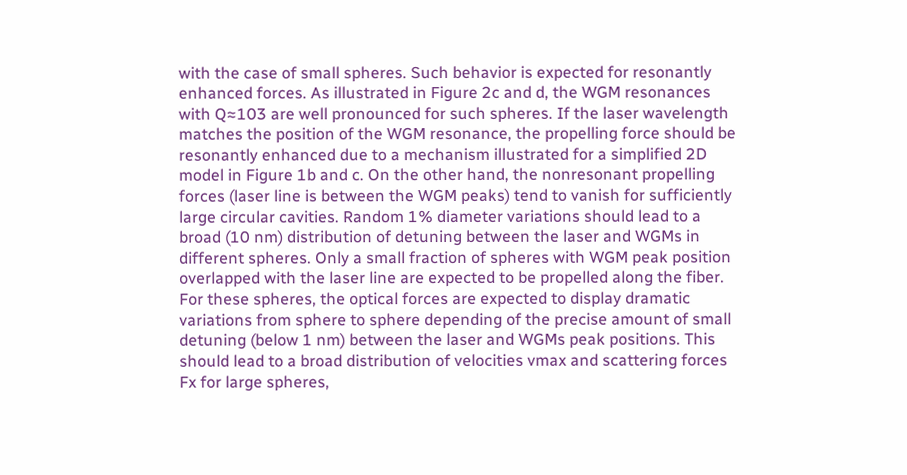with the case of small spheres. Such behavior is expected for resonantly enhanced forces. As illustrated in Figure 2c and d, the WGM resonances with Q≈103 are well pronounced for such spheres. If the laser wavelength matches the position of the WGM resonance, the propelling force should be resonantly enhanced due to a mechanism illustrated for a simplified 2D model in Figure 1b and c. On the other hand, the nonresonant propelling forces (laser line is between the WGM peaks) tend to vanish for sufficiently large circular cavities. Random 1% diameter variations should lead to a broad (10 nm) distribution of detuning between the laser and WGMs in different spheres. Only a small fraction of spheres with WGM peak position overlapped with the laser line are expected to be propelled along the fiber. For these spheres, the optical forces are expected to display dramatic variations from sphere to sphere depending of the precise amount of small detuning (below 1 nm) between the laser and WGMs peak positions. This should lead to a broad distribution of velocities vmax and scattering forces Fx for large spheres,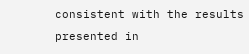consistent with the results presented in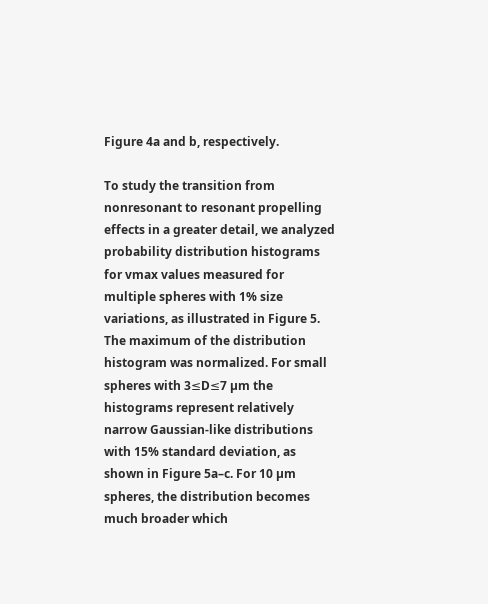Figure 4a and b, respectively.

To study the transition from nonresonant to resonant propelling effects in a greater detail, we analyzed probability distribution histograms for vmax values measured for multiple spheres with 1% size variations, as illustrated in Figure 5. The maximum of the distribution histogram was normalized. For small spheres with 3≤D≤7 µm the histograms represent relatively narrow Gaussian-like distributions with 15% standard deviation, as shown in Figure 5a–c. For 10 µm spheres, the distribution becomes much broader which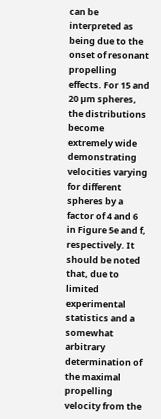can be interpreted as being due to the onset of resonant propelling effects. For 15 and 20 µm spheres, the distributions become extremely wide demonstrating velocities varying for different spheres by a factor of 4 and 6 in Figure 5e and f, respectively. It should be noted that, due to limited experimental statistics and a somewhat arbitrary determination of the maximal propelling velocity from the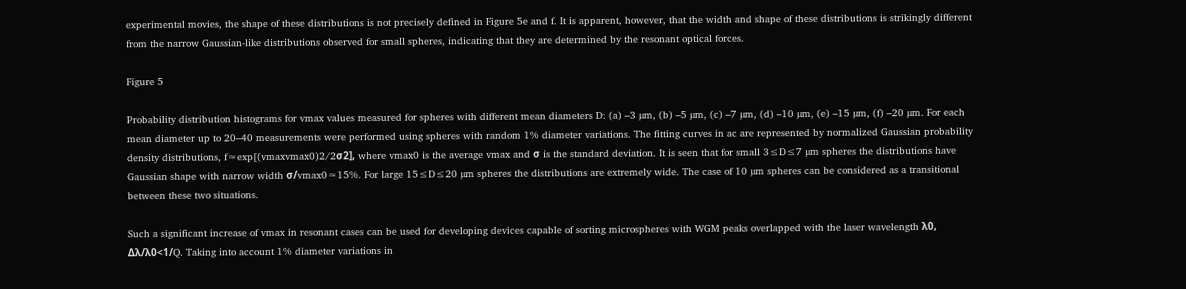experimental movies, the shape of these distributions is not precisely defined in Figure 5e and f. It is apparent, however, that the width and shape of these distributions is strikingly different from the narrow Gaussian-like distributions observed for small spheres, indicating that they are determined by the resonant optical forces.

Figure 5

Probability distribution histograms for vmax values measured for spheres with different mean diameters D: (a) –3 µm, (b) –5 µm, (c) –7 µm, (d) –10 µm, (e) –15 µm, (f) –20 µm. For each mean diameter up to 20–40 measurements were performed using spheres with random 1% diameter variations. The fitting curves in ac are represented by normalized Gaussian probability density distributions, f≈exp[(vmaxvmax0)2/2σ2], where vmax0 is the average vmax and σ is the standard deviation. It is seen that for small 3≤D≤7 µm spheres the distributions have Gaussian shape with narrow width σ/vmax0≈15%. For large 15≤D≤20 µm spheres the distributions are extremely wide. The case of 10 µm spheres can be considered as a transitional between these two situations.

Such a significant increase of vmax in resonant cases can be used for developing devices capable of sorting microspheres with WGM peaks overlapped with the laser wavelength λ0, Δλ/λ0<1/Q. Taking into account 1% diameter variations in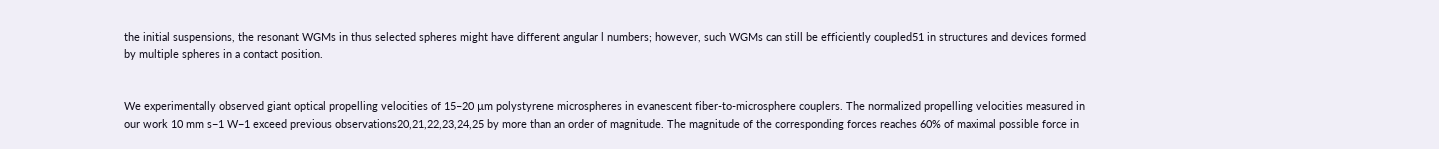the initial suspensions, the resonant WGMs in thus selected spheres might have different angular l numbers; however, such WGMs can still be efficiently coupled51 in structures and devices formed by multiple spheres in a contact position.


We experimentally observed giant optical propelling velocities of 15–20 µm polystyrene microspheres in evanescent fiber-to-microsphere couplers. The normalized propelling velocities measured in our work 10 mm s−1 W−1 exceed previous observations20,21,22,23,24,25 by more than an order of magnitude. The magnitude of the corresponding forces reaches 60% of maximal possible force in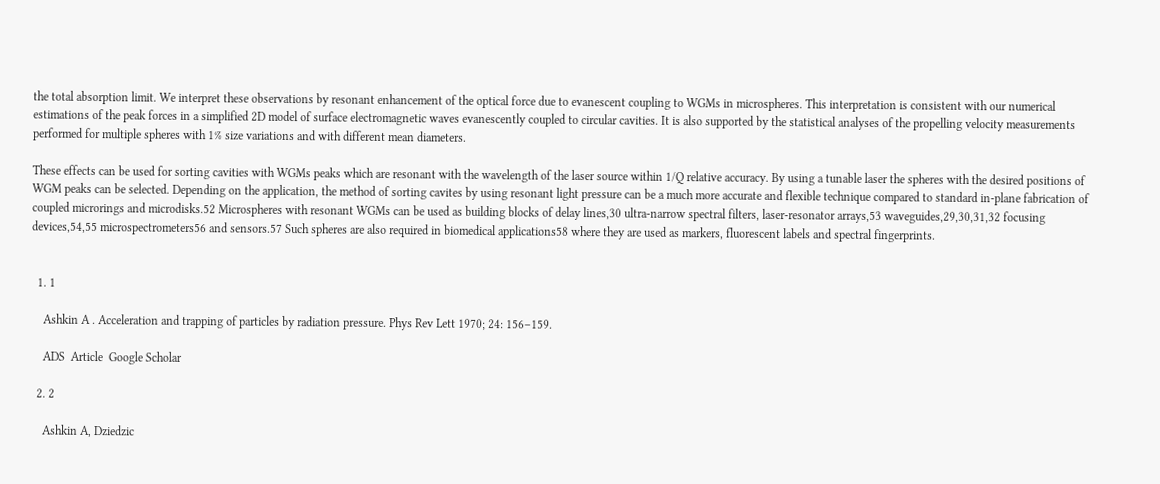the total absorption limit. We interpret these observations by resonant enhancement of the optical force due to evanescent coupling to WGMs in microspheres. This interpretation is consistent with our numerical estimations of the peak forces in a simplified 2D model of surface electromagnetic waves evanescently coupled to circular cavities. It is also supported by the statistical analyses of the propelling velocity measurements performed for multiple spheres with 1% size variations and with different mean diameters.

These effects can be used for sorting cavities with WGMs peaks which are resonant with the wavelength of the laser source within 1/Q relative accuracy. By using a tunable laser the spheres with the desired positions of WGM peaks can be selected. Depending on the application, the method of sorting cavites by using resonant light pressure can be a much more accurate and flexible technique compared to standard in-plane fabrication of coupled microrings and microdisks.52 Microspheres with resonant WGMs can be used as building blocks of delay lines,30 ultra-narrow spectral filters, laser-resonator arrays,53 waveguides,29,30,31,32 focusing devices,54,55 microspectrometers56 and sensors.57 Such spheres are also required in biomedical applications58 where they are used as markers, fluorescent labels and spectral fingerprints.


  1. 1

    Ashkin A . Acceleration and trapping of particles by radiation pressure. Phys Rev Lett 1970; 24: 156–159.

    ADS  Article  Google Scholar

  2. 2

    Ashkin A, Dziedzic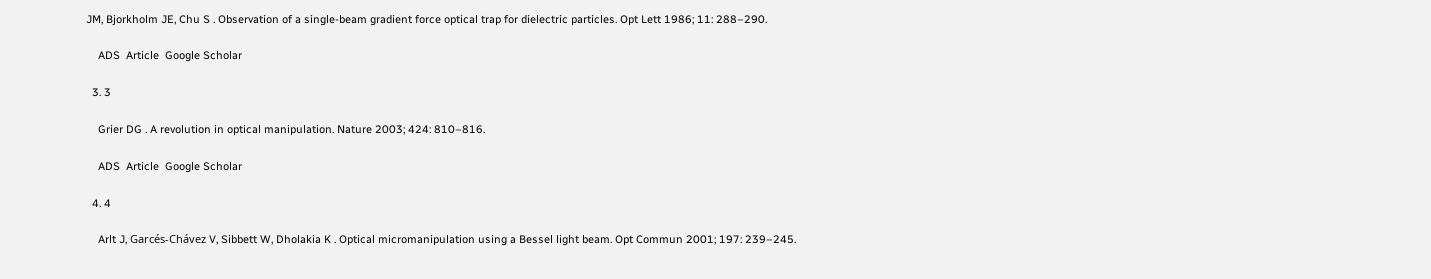JM, Bjorkholm JE, Chu S . Observation of a single-beam gradient force optical trap for dielectric particles. Opt Lett 1986; 11: 288–290.

    ADS  Article  Google Scholar

  3. 3

    Grier DG . A revolution in optical manipulation. Nature 2003; 424: 810–816.

    ADS  Article  Google Scholar

  4. 4

    Arlt J, Garcés-Chávez V, Sibbett W, Dholakia K . Optical micromanipulation using a Bessel light beam. Opt Commun 2001; 197: 239–245.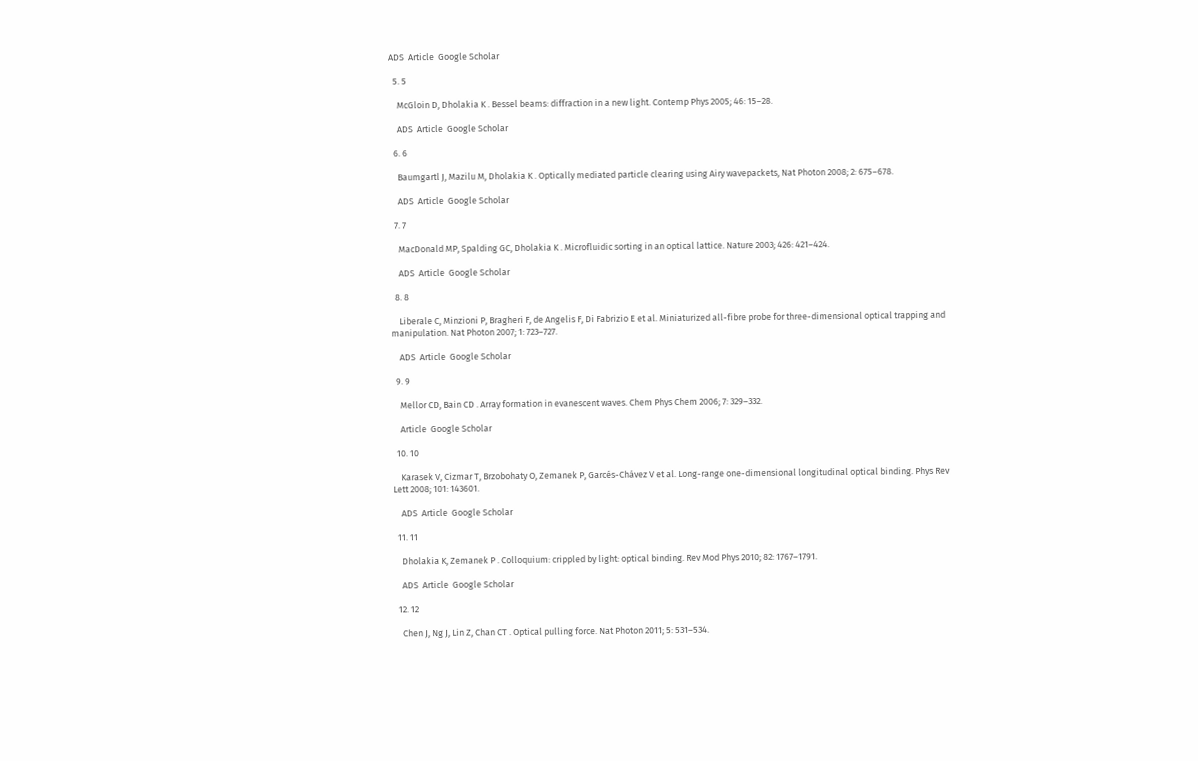ADS  Article  Google Scholar

  5. 5

    McGloin D, Dholakia K . Bessel beams: diffraction in a new light. Contemp Phys 2005; 46: 15–28.

    ADS  Article  Google Scholar

  6. 6

    Baumgartl J, Mazilu M, Dholakia K . Optically mediated particle clearing using Airy wavepackets, Nat Photon 2008; 2: 675–678.

    ADS  Article  Google Scholar

  7. 7

    MacDonald MP, Spalding GC, Dholakia K . Microfluidic sorting in an optical lattice. Nature 2003; 426: 421–424.

    ADS  Article  Google Scholar

  8. 8

    Liberale C, Minzioni P, Bragheri F, de Angelis F, Di Fabrizio E et al. Miniaturized all-fibre probe for three-dimensional optical trapping and manipulation. Nat Photon 2007; 1: 723–727.

    ADS  Article  Google Scholar

  9. 9

    Mellor CD, Bain CD . Array formation in evanescent waves. Chem Phys Chem 2006; 7: 329–332.

    Article  Google Scholar

  10. 10

    Karasek V, Cizmar T, Brzobohaty O, Zemanek P, Garcés-Chávez V et al. Long-range one-dimensional longitudinal optical binding. Phys Rev Lett 2008; 101: 143601.

    ADS  Article  Google Scholar

  11. 11

    Dholakia K, Zemanek P . Colloquium: crippled by light: optical binding. Rev Mod Phys 2010; 82: 1767–1791.

    ADS  Article  Google Scholar

  12. 12

    Chen J, Ng J, Lin Z, Chan CT . Optical pulling force. Nat Photon 2011; 5: 531–534.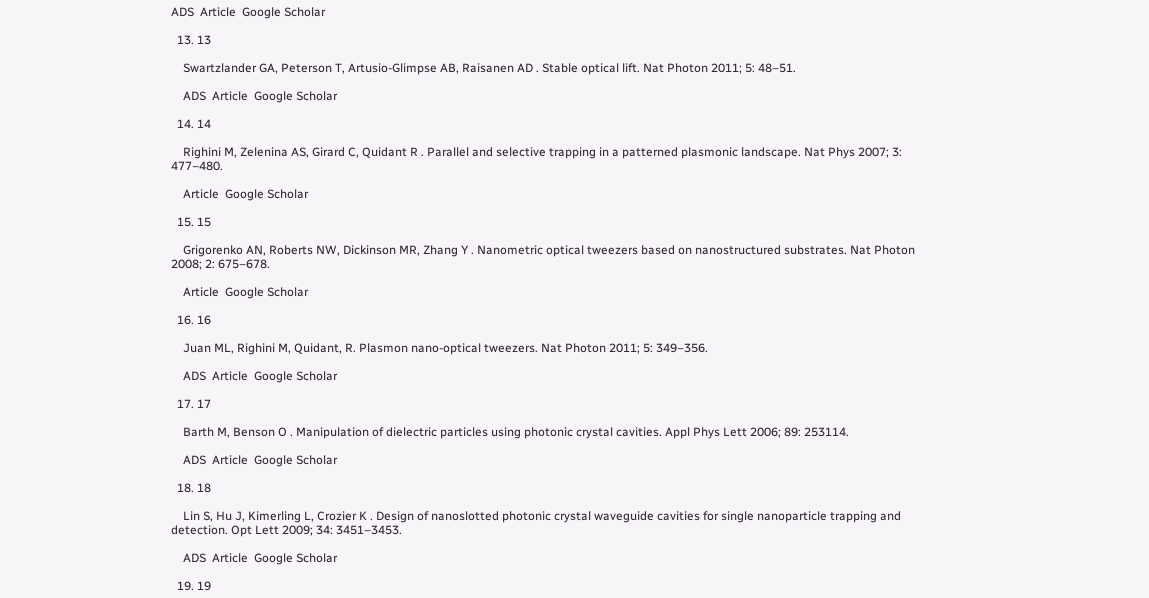ADS  Article  Google Scholar

  13. 13

    Swartzlander GA, Peterson T, Artusio-Glimpse AB, Raisanen AD . Stable optical lift. Nat Photon 2011; 5: 48–51.

    ADS  Article  Google Scholar

  14. 14

    Righini M, Zelenina AS, Girard C, Quidant R . Parallel and selective trapping in a patterned plasmonic landscape. Nat Phys 2007; 3: 477–480.

    Article  Google Scholar

  15. 15

    Grigorenko AN, Roberts NW, Dickinson MR, Zhang Y . Nanometric optical tweezers based on nanostructured substrates. Nat Photon 2008; 2: 675–678.

    Article  Google Scholar

  16. 16

    Juan ML, Righini M, Quidant, R. Plasmon nano-optical tweezers. Nat Photon 2011; 5: 349–356.

    ADS  Article  Google Scholar

  17. 17

    Barth M, Benson O . Manipulation of dielectric particles using photonic crystal cavities. Appl Phys Lett 2006; 89: 253114.

    ADS  Article  Google Scholar

  18. 18

    Lin S, Hu J, Kimerling L, Crozier K . Design of nanoslotted photonic crystal waveguide cavities for single nanoparticle trapping and detection. Opt Lett 2009; 34: 3451–3453.

    ADS  Article  Google Scholar

  19. 19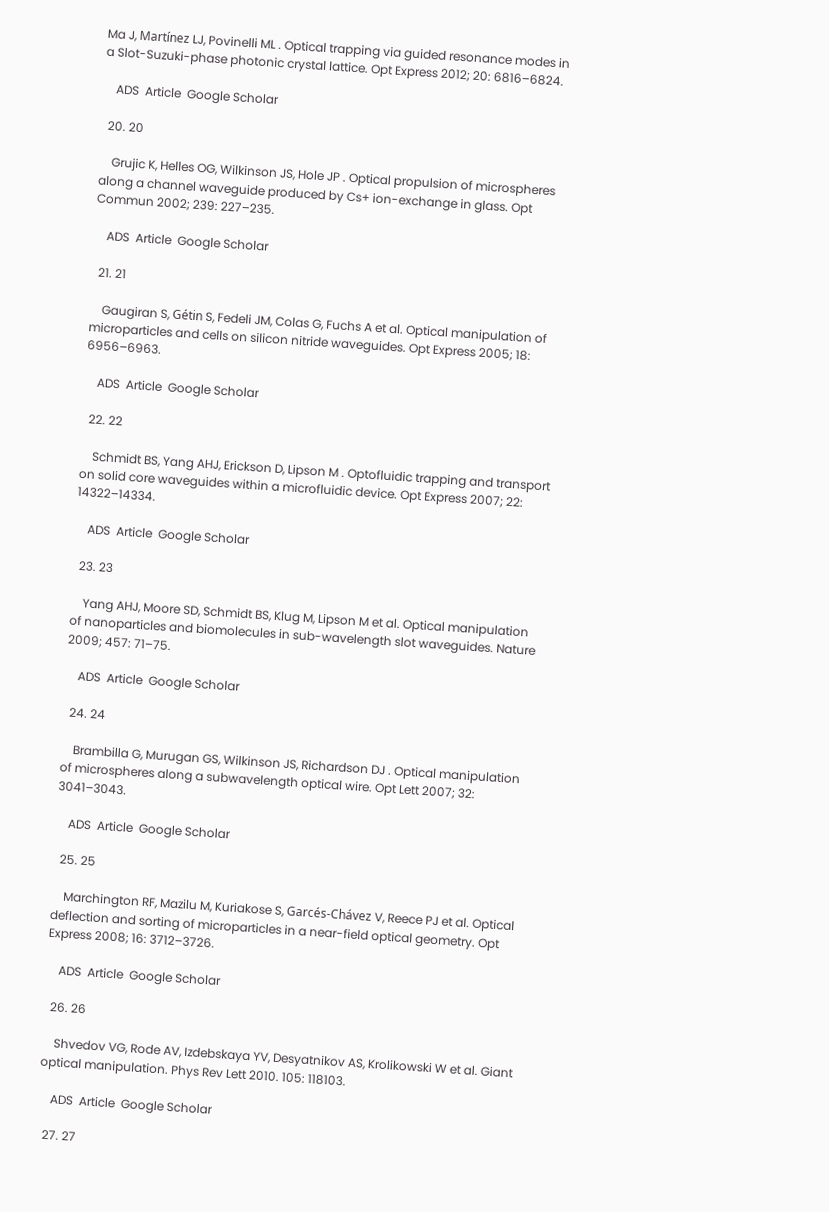Ma J, Martínez LJ, Povinelli ML . Optical trapping via guided resonance modes in a Slot-Suzuki-phase photonic crystal lattice. Opt Express 2012; 20: 6816–6824.

    ADS  Article  Google Scholar

  20. 20

    Grujic K, Helles OG, Wilkinson JS, Hole JP . Optical propulsion of microspheres along a channel waveguide produced by Cs+ ion-exchange in glass. Opt Commun 2002; 239: 227–235.

    ADS  Article  Google Scholar

  21. 21

    Gaugiran S, Gétin S, Fedeli JM, Colas G, Fuchs A et al. Optical manipulation of microparticles and cells on silicon nitride waveguides. Opt Express 2005; 18: 6956–6963.

    ADS  Article  Google Scholar

  22. 22

    Schmidt BS, Yang AHJ, Erickson D, Lipson M . Optofluidic trapping and transport on solid core waveguides within a microfluidic device. Opt Express 2007; 22: 14322–14334.

    ADS  Article  Google Scholar

  23. 23

    Yang AHJ, Moore SD, Schmidt BS, Klug M, Lipson M et al. Optical manipulation of nanoparticles and biomolecules in sub-wavelength slot waveguides. Nature 2009; 457: 71–75.

    ADS  Article  Google Scholar

  24. 24

    Brambilla G, Murugan GS, Wilkinson JS, Richardson DJ . Optical manipulation of microspheres along a subwavelength optical wire. Opt Lett 2007; 32: 3041–3043.

    ADS  Article  Google Scholar

  25. 25

    Marchington RF, Mazilu M, Kuriakose S, Garcés-Chávez V, Reece PJ et al. Optical deflection and sorting of microparticles in a near-field optical geometry. Opt Express 2008; 16: 3712–3726.

    ADS  Article  Google Scholar

  26. 26

    Shvedov VG, Rode AV, Izdebskaya YV, Desyatnikov AS, Krolikowski W et al. Giant optical manipulation. Phys Rev Lett 2010. 105: 118103.

    ADS  Article  Google Scholar

  27. 27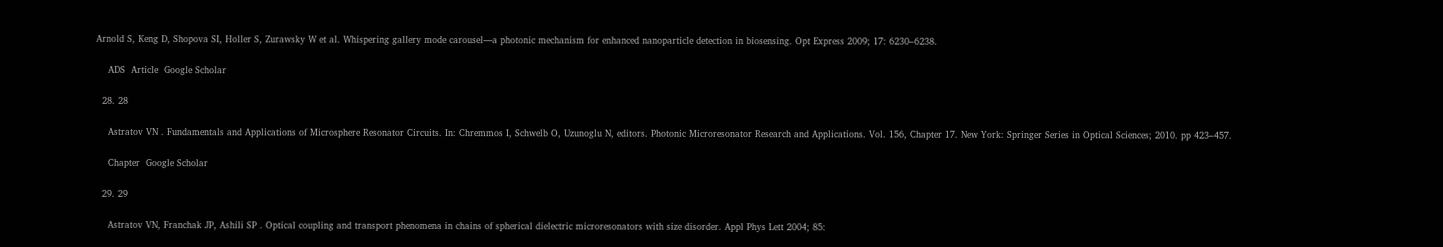Arnold S, Keng D, Shopova SI, Holler S, Zurawsky W et al. Whispering gallery mode carousel—a photonic mechanism for enhanced nanoparticle detection in biosensing. Opt Express 2009; 17: 6230–6238.

    ADS  Article  Google Scholar

  28. 28

    Astratov VN . Fundamentals and Applications of Microsphere Resonator Circuits. In: Chremmos I, Schwelb O, Uzunoglu N, editors. Photonic Microresonator Research and Applications. Vol. 156, Chapter 17. New York: Springer Series in Optical Sciences; 2010. pp 423–457.

    Chapter  Google Scholar

  29. 29

    Astratov VN, Franchak JP, Ashili SP . Optical coupling and transport phenomena in chains of spherical dielectric microresonators with size disorder. Appl Phys Lett 2004; 85: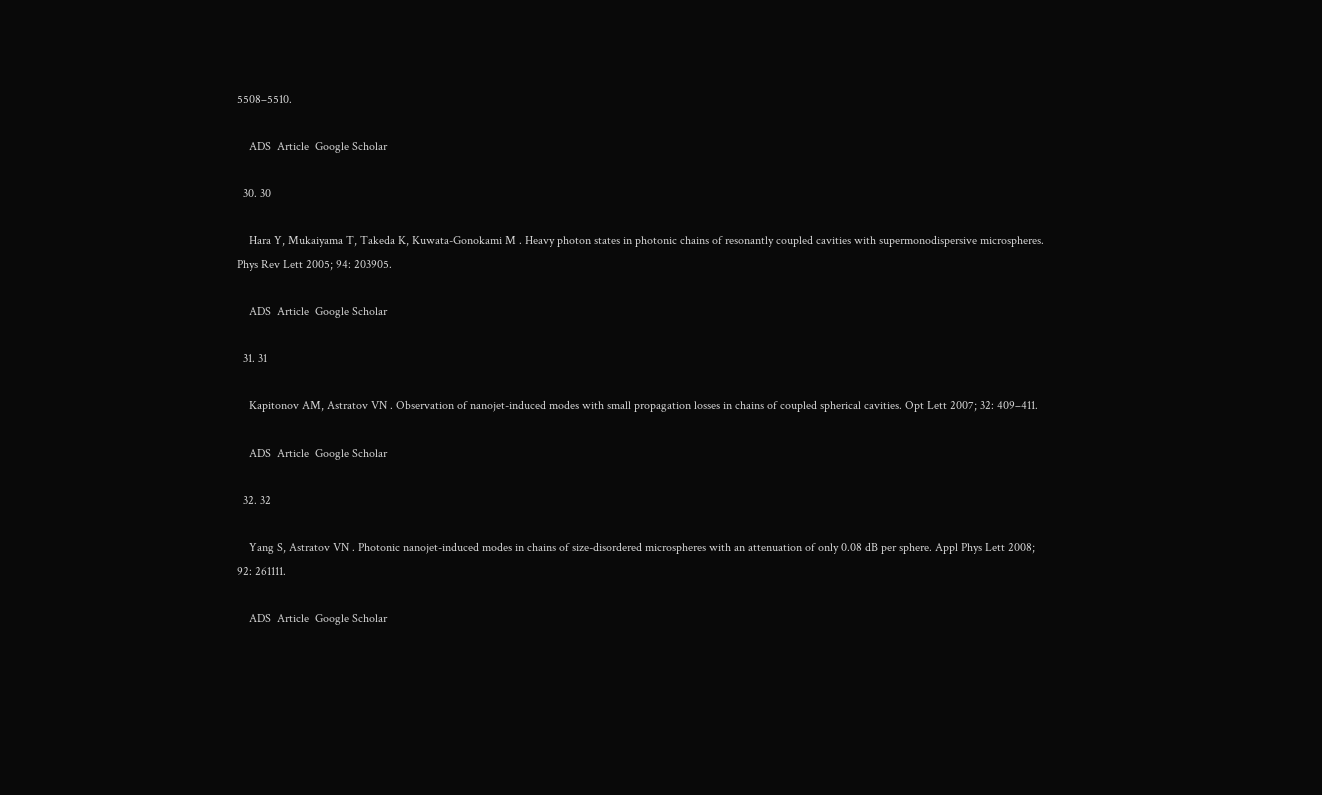5508–5510.

    ADS  Article  Google Scholar

  30. 30

    Hara Y, Mukaiyama T, Takeda K, Kuwata-Gonokami M . Heavy photon states in photonic chains of resonantly coupled cavities with supermonodispersive microspheres. Phys Rev Lett 2005; 94: 203905.

    ADS  Article  Google Scholar

  31. 31

    Kapitonov AM, Astratov VN . Observation of nanojet-induced modes with small propagation losses in chains of coupled spherical cavities. Opt Lett 2007; 32: 409–411.

    ADS  Article  Google Scholar

  32. 32

    Yang S, Astratov VN . Photonic nanojet-induced modes in chains of size-disordered microspheres with an attenuation of only 0.08 dB per sphere. Appl Phys Lett 2008; 92: 261111.

    ADS  Article  Google Scholar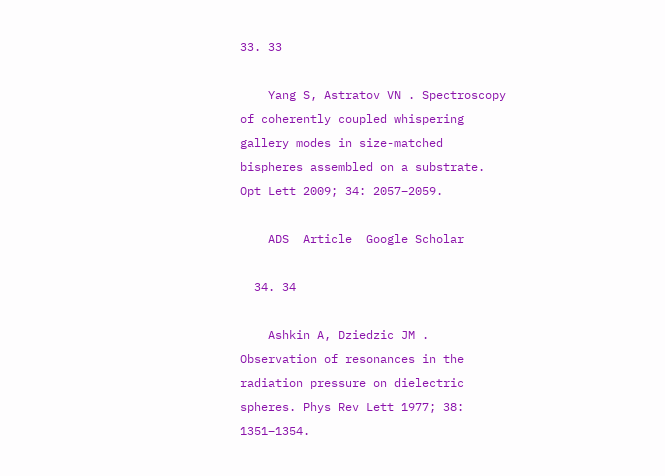33. 33

    Yang S, Astratov VN . Spectroscopy of coherently coupled whispering gallery modes in size-matched bispheres assembled on a substrate. Opt Lett 2009; 34: 2057–2059.

    ADS  Article  Google Scholar

  34. 34

    Ashkin A, Dziedzic JM . Observation of resonances in the radiation pressure on dielectric spheres. Phys Rev Lett 1977; 38: 1351–1354.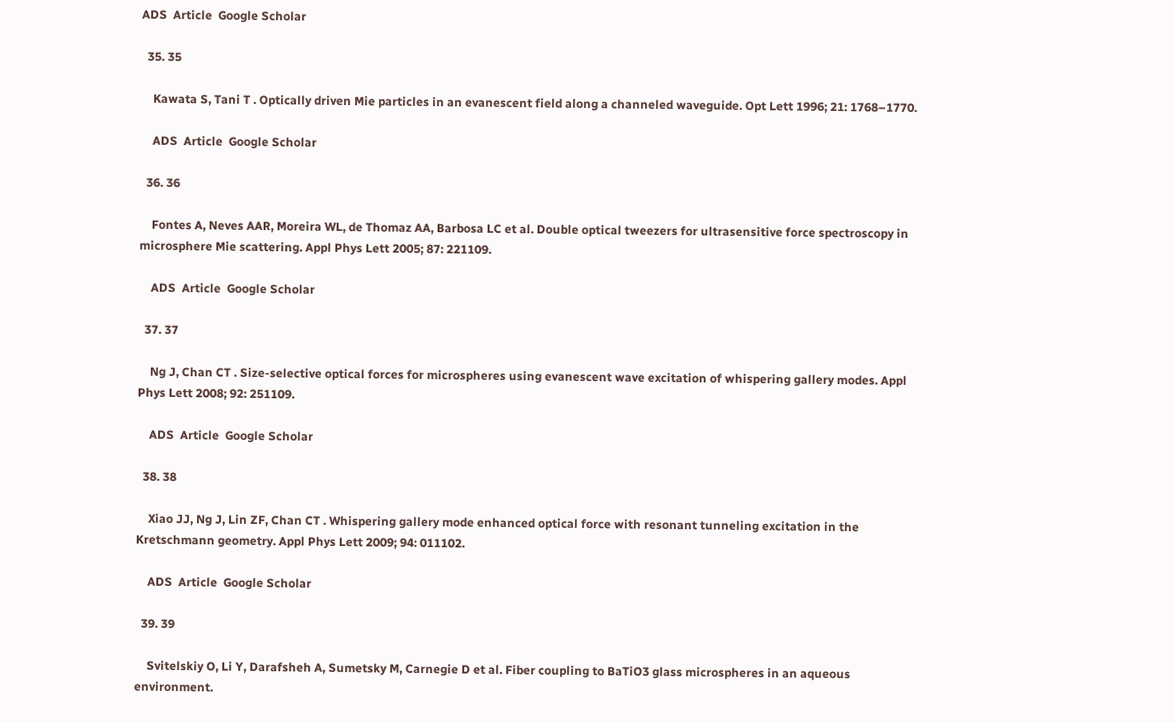ADS  Article  Google Scholar

  35. 35

    Kawata S, Tani T . Optically driven Mie particles in an evanescent field along a channeled waveguide. Opt Lett 1996; 21: 1768–1770.

    ADS  Article  Google Scholar

  36. 36

    Fontes A, Neves AAR, Moreira WL, de Thomaz AA, Barbosa LC et al. Double optical tweezers for ultrasensitive force spectroscopy in microsphere Mie scattering. Appl Phys Lett 2005; 87: 221109.

    ADS  Article  Google Scholar

  37. 37

    Ng J, Chan CT . Size-selective optical forces for microspheres using evanescent wave excitation of whispering gallery modes. Appl Phys Lett 2008; 92: 251109.

    ADS  Article  Google Scholar

  38. 38

    Xiao JJ, Ng J, Lin ZF, Chan CT . Whispering gallery mode enhanced optical force with resonant tunneling excitation in the Kretschmann geometry. Appl Phys Lett 2009; 94: 011102.

    ADS  Article  Google Scholar

  39. 39

    Svitelskiy O, Li Y, Darafsheh A, Sumetsky M, Carnegie D et al. Fiber coupling to BaTiO3 glass microspheres in an aqueous environment.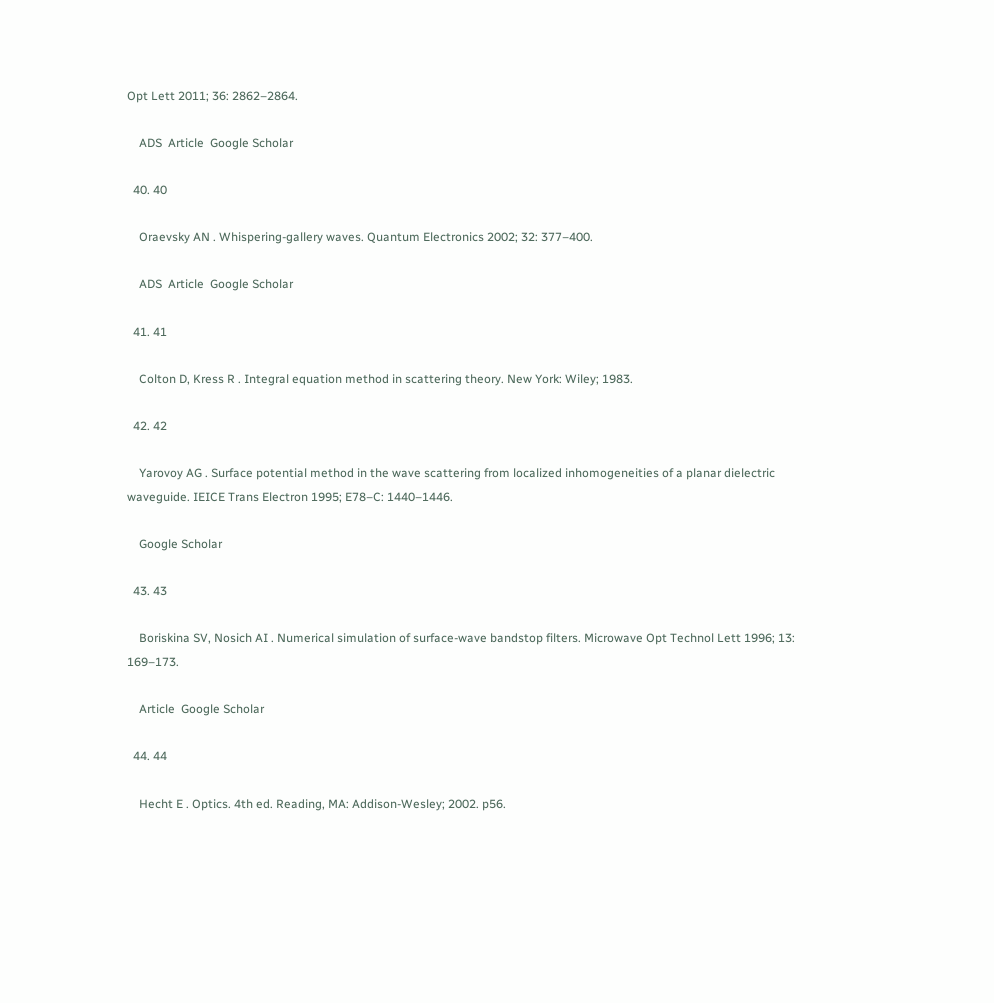Opt Lett 2011; 36: 2862–2864.

    ADS  Article  Google Scholar

  40. 40

    Oraevsky AN . Whispering-gallery waves. Quantum Electronics 2002; 32: 377–400.

    ADS  Article  Google Scholar

  41. 41

    Colton D, Kress R . Integral equation method in scattering theory. New York: Wiley; 1983.

  42. 42

    Yarovoy AG . Surface potential method in the wave scattering from localized inhomogeneities of a planar dielectric waveguide. IEICE Trans Electron 1995; E78–C: 1440–1446.

    Google Scholar

  43. 43

    Boriskina SV, Nosich AI . Numerical simulation of surface-wave bandstop filters. Microwave Opt Technol Lett 1996; 13: 169–173.

    Article  Google Scholar

  44. 44

    Hecht E . Optics. 4th ed. Reading, MA: Addison-Wesley; 2002. p56.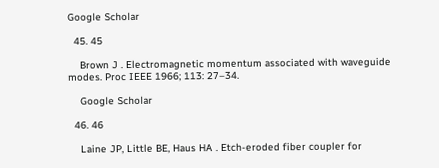Google Scholar

  45. 45

    Brown J . Electromagnetic momentum associated with waveguide modes. Proc IEEE 1966; 113: 27–34.

    Google Scholar

  46. 46

    Laine JP, Little BE, Haus HA . Etch-eroded fiber coupler for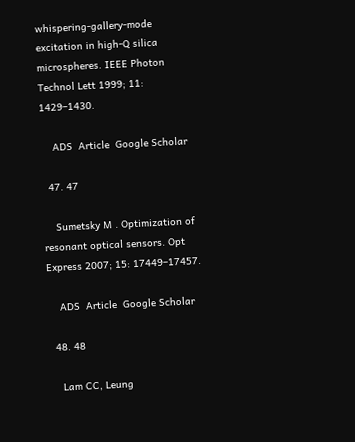whispering-gallery-mode excitation in high-Q silica microspheres. IEEE Photon Technol Lett 1999; 11: 1429–1430.

    ADS  Article  Google Scholar

  47. 47

    Sumetsky M . Optimization of resonant optical sensors. Opt Express 2007; 15: 17449–17457.

    ADS  Article  Google Scholar

  48. 48

    Lam CC, Leung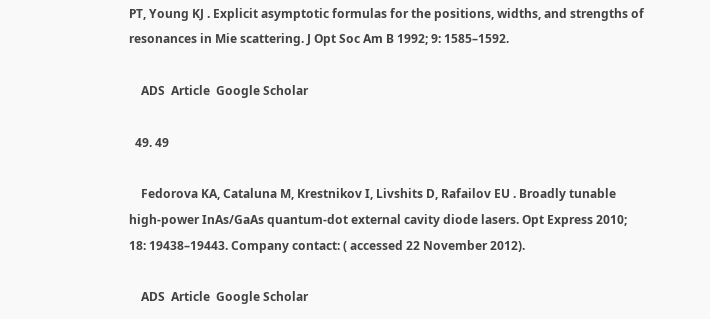PT, Young KJ . Explicit asymptotic formulas for the positions, widths, and strengths of resonances in Mie scattering. J Opt Soc Am B 1992; 9: 1585–1592.

    ADS  Article  Google Scholar

  49. 49

    Fedorova KA, Cataluna M, Krestnikov I, Livshits D, Rafailov EU . Broadly tunable high-power InAs/GaAs quantum-dot external cavity diode lasers. Opt Express 2010; 18: 19438–19443. Company contact: ( accessed 22 November 2012).

    ADS  Article  Google Scholar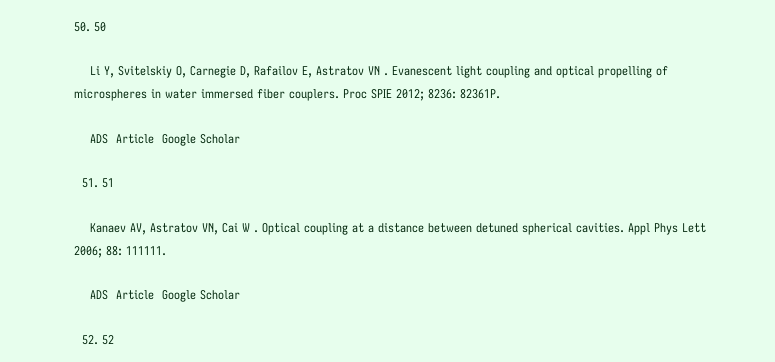50. 50

    Li Y, Svitelskiy O, Carnegie D, Rafailov E, Astratov VN . Evanescent light coupling and optical propelling of microspheres in water immersed fiber couplers. Proc SPIE 2012; 8236: 82361P.

    ADS  Article  Google Scholar

  51. 51

    Kanaev AV, Astratov VN, Cai W . Optical coupling at a distance between detuned spherical cavities. Appl Phys Lett 2006; 88: 111111.

    ADS  Article  Google Scholar

  52. 52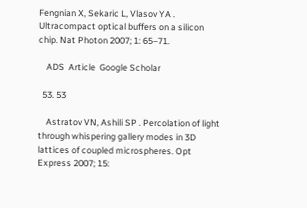Fengnian X, Sekaric L, Vlasov YA . Ultracompact optical buffers on a silicon chip. Nat Photon 2007; 1: 65–71.

    ADS  Article  Google Scholar

  53. 53

    Astratov VN, Ashili SP . Percolation of light through whispering gallery modes in 3D lattices of coupled microspheres. Opt Express 2007; 15: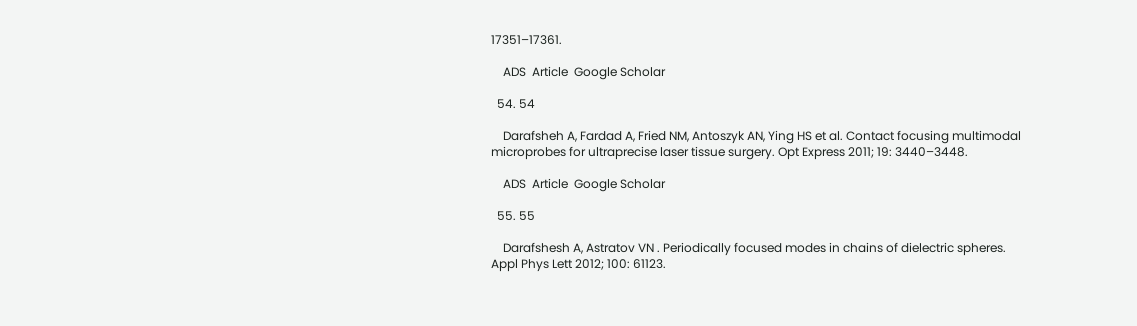17351–17361.

    ADS  Article  Google Scholar

  54. 54

    Darafsheh A, Fardad A, Fried NM, Antoszyk AN, Ying HS et al. Contact focusing multimodal microprobes for ultraprecise laser tissue surgery. Opt Express 2011; 19: 3440–3448.

    ADS  Article  Google Scholar

  55. 55

    Darafshesh A, Astratov VN . Periodically focused modes in chains of dielectric spheres. Appl Phys Lett 2012; 100: 61123.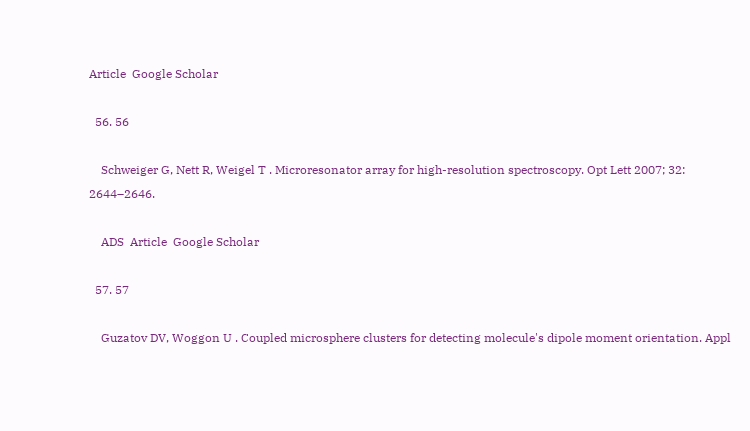Article  Google Scholar

  56. 56

    Schweiger G, Nett R, Weigel T . Microresonator array for high-resolution spectroscopy. Opt Lett 2007; 32: 2644–2646.

    ADS  Article  Google Scholar

  57. 57

    Guzatov DV, Woggon U . Coupled microsphere clusters for detecting molecule's dipole moment orientation. Appl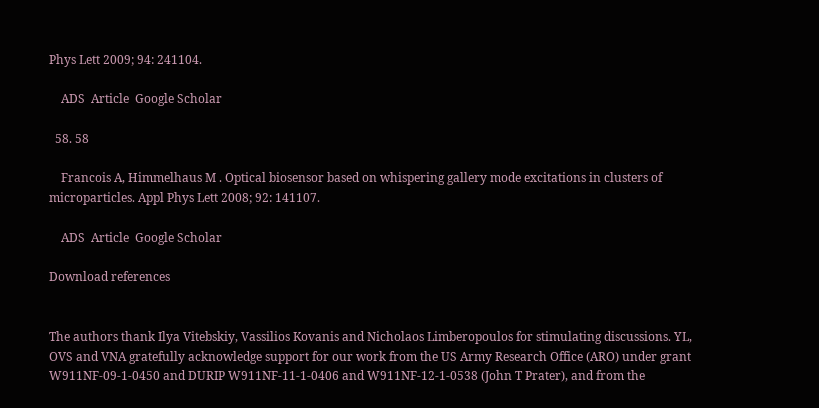Phys Lett 2009; 94: 241104.

    ADS  Article  Google Scholar

  58. 58

    Francois A, Himmelhaus M . Optical biosensor based on whispering gallery mode excitations in clusters of microparticles. Appl Phys Lett 2008; 92: 141107.

    ADS  Article  Google Scholar

Download references


The authors thank Ilya Vitebskiy, Vassilios Kovanis and Nicholaos Limberopoulos for stimulating discussions. YL, OVS and VNA gratefully acknowledge support for our work from the US Army Research Office (ARO) under grant W911NF-09-1-0450 and DURIP W911NF-11-1-0406 and W911NF-12-1-0538 (John T Prater), and from the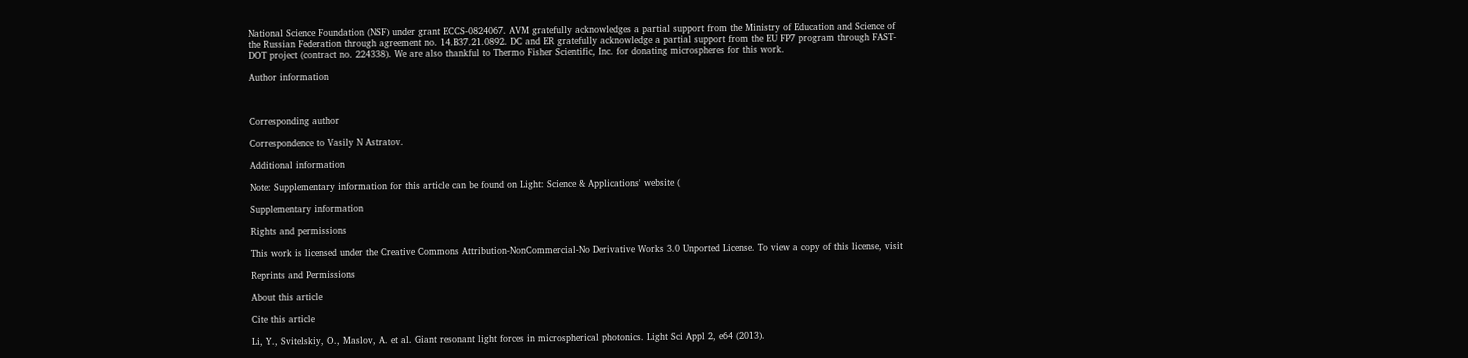National Science Foundation (NSF) under grant ECCS-0824067. AVM gratefully acknowledges a partial support from the Ministry of Education and Science of the Russian Federation through agreement no. 14.B37.21.0892. DC and ER gratefully acknowledge a partial support from the EU FP7 program through FAST-DOT project (contract no. 224338). We are also thankful to Thermo Fisher Scientific, Inc. for donating microspheres for this work.

Author information



Corresponding author

Correspondence to Vasily N Astratov.

Additional information

Note: Supplementary information for this article can be found on Light: Science & Applications' website (

Supplementary information

Rights and permissions

This work is licensed under the Creative Commons Attribution-NonCommercial-No Derivative Works 3.0 Unported License. To view a copy of this license, visit

Reprints and Permissions

About this article

Cite this article

Li, Y., Svitelskiy, O., Maslov, A. et al. Giant resonant light forces in microspherical photonics. Light Sci Appl 2, e64 (2013).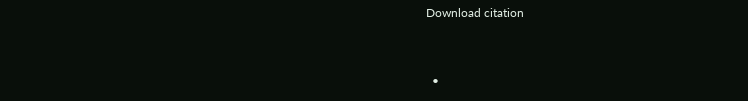Download citation


  •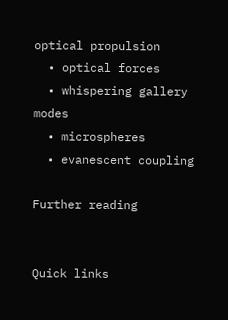optical propulsion
  • optical forces
  • whispering gallery modes
  • microspheres
  • evanescent coupling

Further reading


Quick links